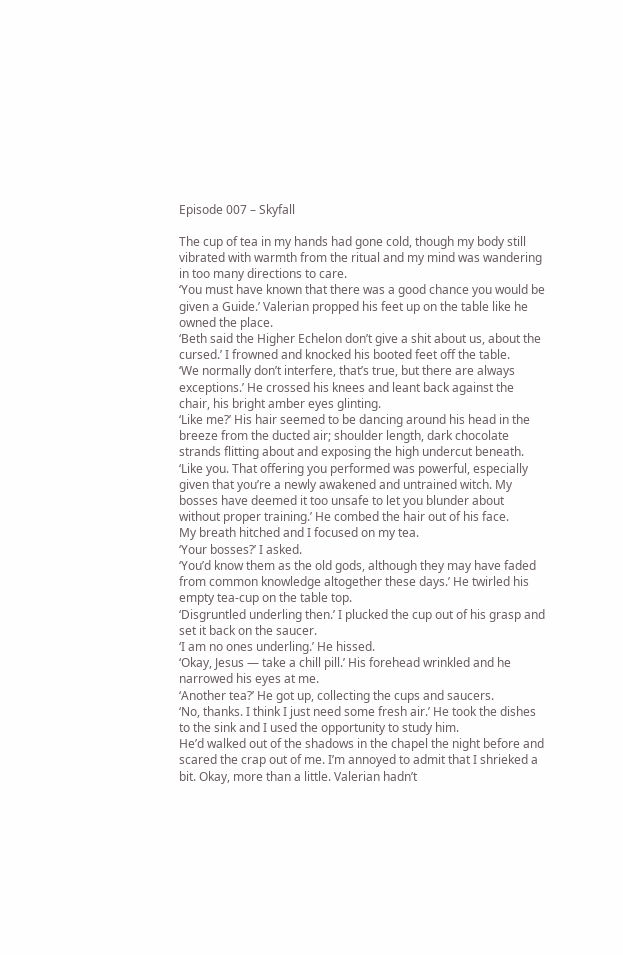Episode 007 – Skyfall

The cup of tea in my hands had gone cold, though my body still vibrated with warmth from the ritual and my mind was wandering in too many directions to care.
‘You must have known that there was a good chance you would be given a Guide.’ Valerian propped his feet up on the table like he owned the place.
‘Beth said the Higher Echelon don’t give a shit about us, about the cursed.’ I frowned and knocked his booted feet off the table.
‘We normally don’t interfere, that’s true, but there are always exceptions.’ He crossed his knees and leant back against the chair, his bright amber eyes glinting.
‘Like me?’ His hair seemed to be dancing around his head in the breeze from the ducted air; shoulder length, dark chocolate strands flitting about and exposing the high undercut beneath.
‘Like you. That offering you performed was powerful, especially given that you’re a newly awakened and untrained witch. My bosses have deemed it too unsafe to let you blunder about without proper training.’ He combed the hair out of his face.
My breath hitched and I focused on my tea.
‘Your bosses?’ I asked.
‘You’d know them as the old gods, although they may have faded from common knowledge altogether these days.’ He twirled his empty tea-cup on the table top.
‘Disgruntled underling then.’ I plucked the cup out of his grasp and set it back on the saucer.
‘I am no ones underling.’ He hissed.
‘Okay, Jesus — take a chill pill.’ His forehead wrinkled and he narrowed his eyes at me.
‘Another tea?’ He got up, collecting the cups and saucers.
‘No, thanks. I think I just need some fresh air.’ He took the dishes to the sink and I used the opportunity to study him.
He’d walked out of the shadows in the chapel the night before and scared the crap out of me. I’m annoyed to admit that I shrieked a bit. Okay, more than a little. Valerian hadn’t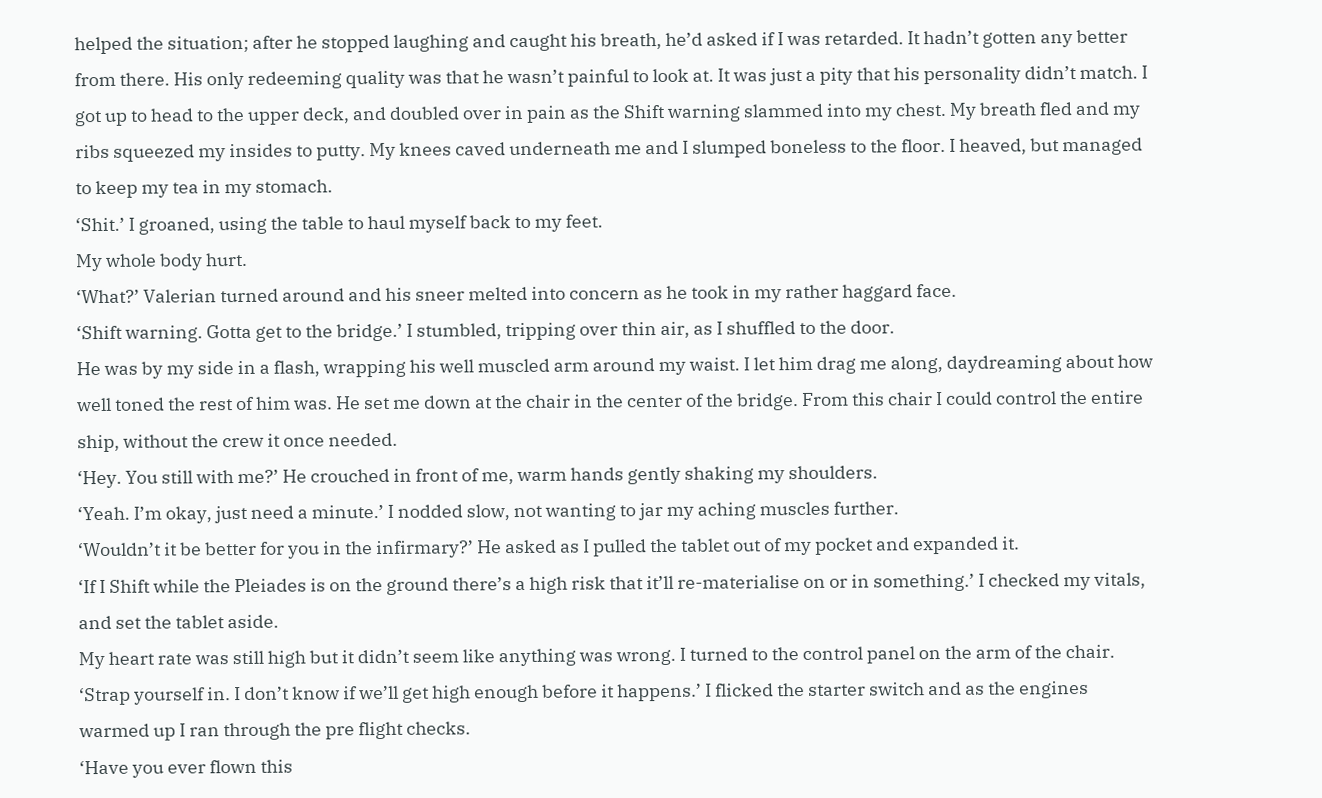helped the situation; after he stopped laughing and caught his breath, he’d asked if I was retarded. It hadn’t gotten any better from there. His only redeeming quality was that he wasn’t painful to look at. It was just a pity that his personality didn’t match. I got up to head to the upper deck, and doubled over in pain as the Shift warning slammed into my chest. My breath fled and my ribs squeezed my insides to putty. My knees caved underneath me and I slumped boneless to the floor. I heaved, but managed to keep my tea in my stomach.
‘Shit.’ I groaned, using the table to haul myself back to my feet.
My whole body hurt.
‘What?’ Valerian turned around and his sneer melted into concern as he took in my rather haggard face.
‘Shift warning. Gotta get to the bridge.’ I stumbled, tripping over thin air, as I shuffled to the door.
He was by my side in a flash, wrapping his well muscled arm around my waist. I let him drag me along, daydreaming about how well toned the rest of him was. He set me down at the chair in the center of the bridge. From this chair I could control the entire ship, without the crew it once needed.
‘Hey. You still with me?’ He crouched in front of me, warm hands gently shaking my shoulders.
‘Yeah. I’m okay, just need a minute.’ I nodded slow, not wanting to jar my aching muscles further.
‘Wouldn’t it be better for you in the infirmary?’ He asked as I pulled the tablet out of my pocket and expanded it.
‘If I Shift while the Pleiades is on the ground there’s a high risk that it’ll re-materialise on or in something.’ I checked my vitals, and set the tablet aside.
My heart rate was still high but it didn’t seem like anything was wrong. I turned to the control panel on the arm of the chair.
‘Strap yourself in. I don’t know if we’ll get high enough before it happens.’ I flicked the starter switch and as the engines warmed up I ran through the pre flight checks.
‘Have you ever flown this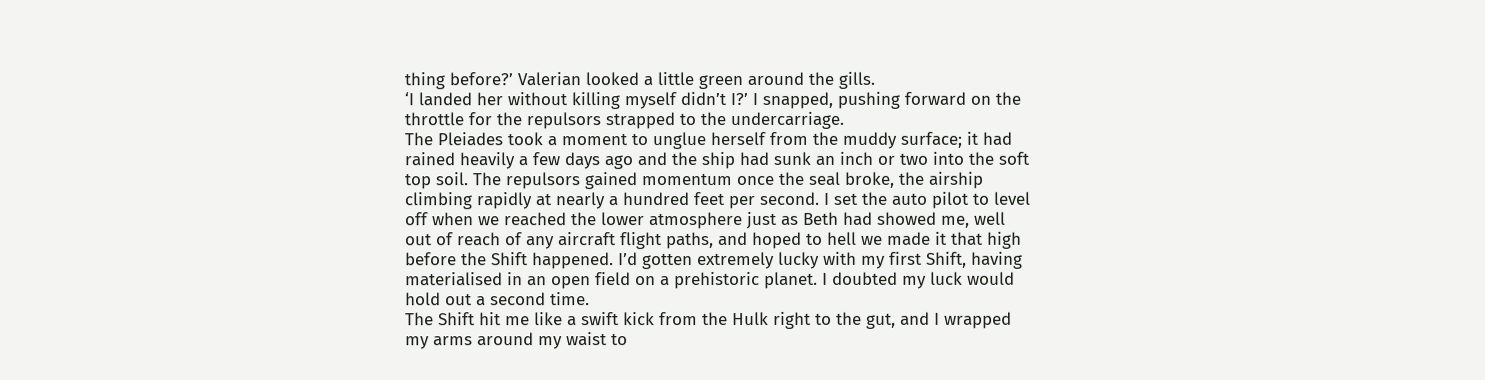thing before?’ Valerian looked a little green around the gills.
‘I landed her without killing myself didn’t I?’ I snapped, pushing forward on the throttle for the repulsors strapped to the undercarriage.
The Pleiades took a moment to unglue herself from the muddy surface; it had rained heavily a few days ago and the ship had sunk an inch or two into the soft top soil. The repulsors gained momentum once the seal broke, the airship climbing rapidly at nearly a hundred feet per second. I set the auto pilot to level off when we reached the lower atmosphere just as Beth had showed me, well out of reach of any aircraft flight paths, and hoped to hell we made it that high before the Shift happened. I’d gotten extremely lucky with my first Shift, having materialised in an open field on a prehistoric planet. I doubted my luck would hold out a second time.
The Shift hit me like a swift kick from the Hulk right to the gut, and I wrapped my arms around my waist to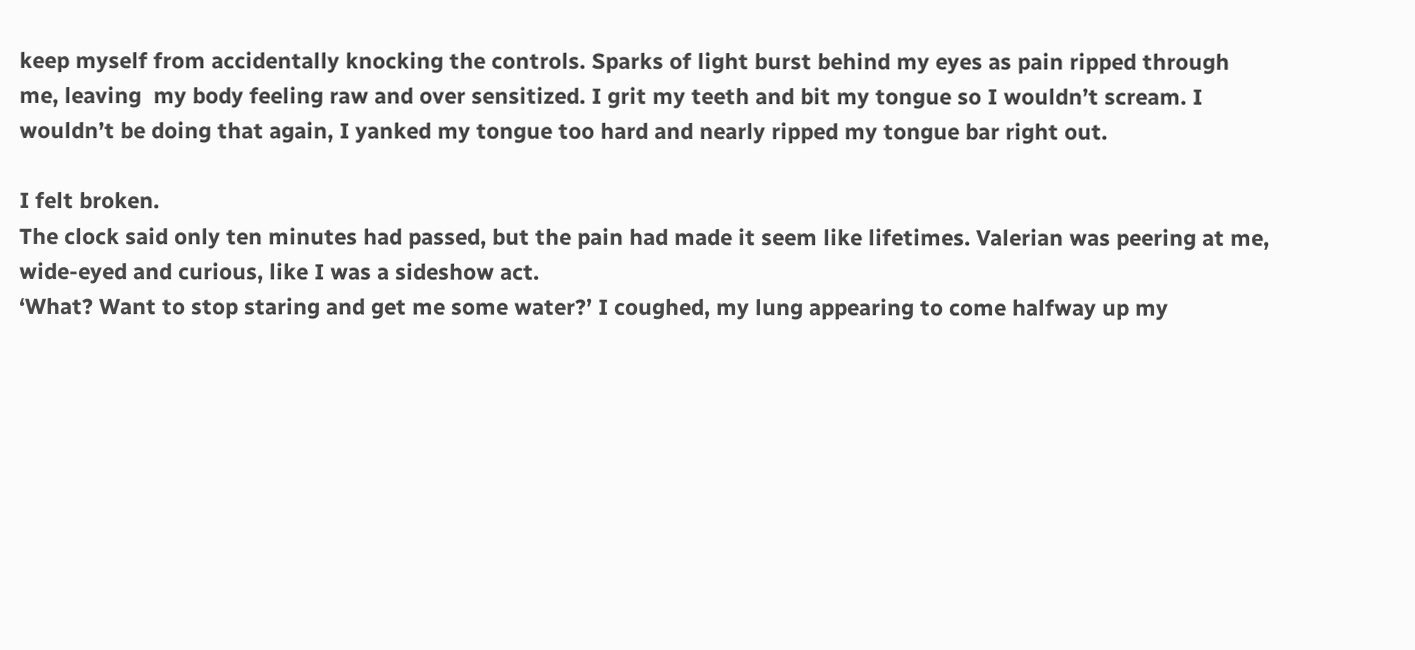keep myself from accidentally knocking the controls. Sparks of light burst behind my eyes as pain ripped through me, leaving  my body feeling raw and over sensitized. I grit my teeth and bit my tongue so I wouldn’t scream. I wouldn’t be doing that again, I yanked my tongue too hard and nearly ripped my tongue bar right out.

I felt broken.
The clock said only ten minutes had passed, but the pain had made it seem like lifetimes. Valerian was peering at me, wide-eyed and curious, like I was a sideshow act.
‘What? Want to stop staring and get me some water?’ I coughed, my lung appearing to come halfway up my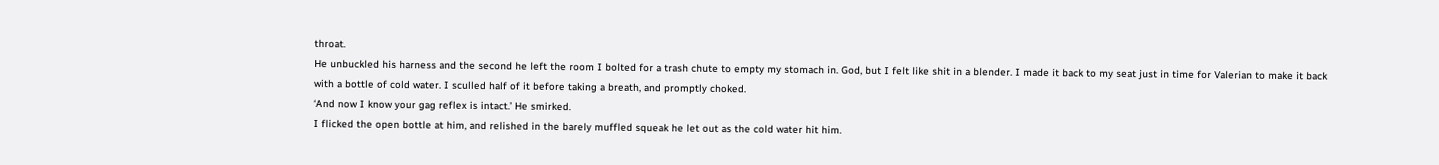throat.
He unbuckled his harness and the second he left the room I bolted for a trash chute to empty my stomach in. God, but I felt like shit in a blender. I made it back to my seat just in time for Valerian to make it back with a bottle of cold water. I sculled half of it before taking a breath, and promptly choked.
‘And now I know your gag reflex is intact.’ He smirked.
I flicked the open bottle at him, and relished in the barely muffled squeak he let out as the cold water hit him.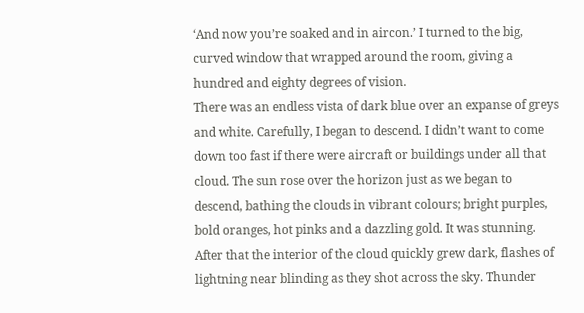‘And now you’re soaked and in aircon.’ I turned to the big, curved window that wrapped around the room, giving a hundred and eighty degrees of vision.
There was an endless vista of dark blue over an expanse of greys and white. Carefully, I began to descend. I didn’t want to come down too fast if there were aircraft or buildings under all that cloud. The sun rose over the horizon just as we began to descend, bathing the clouds in vibrant colours; bright purples, bold oranges, hot pinks and a dazzling gold. It was stunning. After that the interior of the cloud quickly grew dark, flashes of lightning near blinding as they shot across the sky. Thunder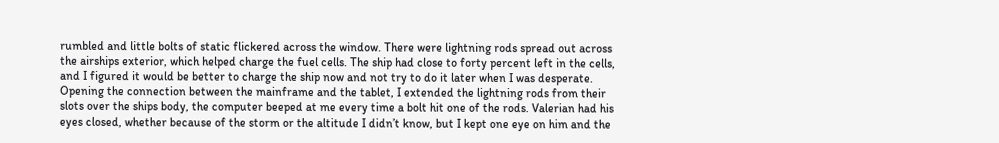rumbled and little bolts of static flickered across the window. There were lightning rods spread out across the airships exterior, which helped charge the fuel cells. The ship had close to forty percent left in the cells, and I figured it would be better to charge the ship now and not try to do it later when I was desperate. Opening the connection between the mainframe and the tablet, I extended the lightning rods from their slots over the ships body, the computer beeped at me every time a bolt hit one of the rods. Valerian had his eyes closed, whether because of the storm or the altitude I didn’t know, but I kept one eye on him and the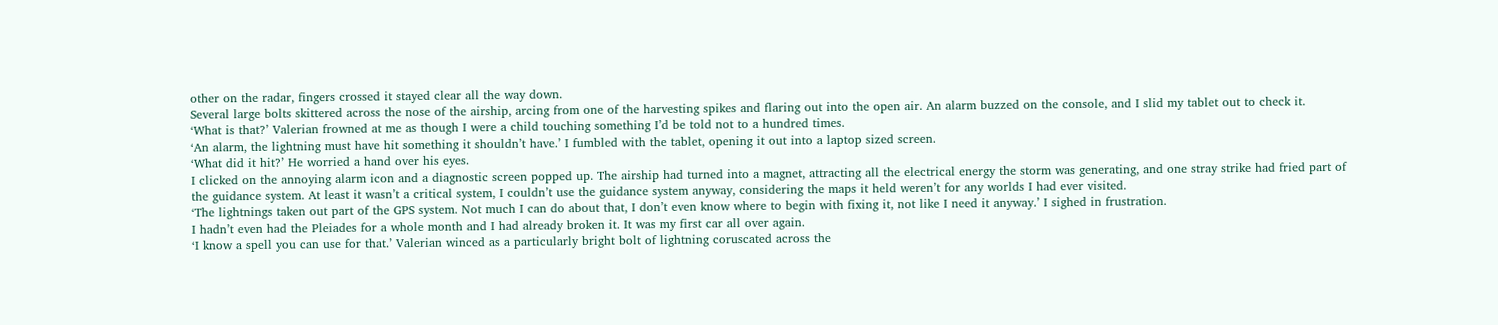other on the radar, fingers crossed it stayed clear all the way down.
Several large bolts skittered across the nose of the airship, arcing from one of the harvesting spikes and flaring out into the open air. An alarm buzzed on the console, and I slid my tablet out to check it.
‘What is that?’ Valerian frowned at me as though I were a child touching something I’d be told not to a hundred times.
‘An alarm, the lightning must have hit something it shouldn’t have.’ I fumbled with the tablet, opening it out into a laptop sized screen.
‘What did it hit?’ He worried a hand over his eyes.
I clicked on the annoying alarm icon and a diagnostic screen popped up. The airship had turned into a magnet, attracting all the electrical energy the storm was generating, and one stray strike had fried part of the guidance system. At least it wasn’t a critical system, I couldn’t use the guidance system anyway, considering the maps it held weren’t for any worlds I had ever visited.
‘The lightnings taken out part of the GPS system. Not much I can do about that, I don’t even know where to begin with fixing it, not like I need it anyway.’ I sighed in frustration.
I hadn’t even had the Pleiades for a whole month and I had already broken it. It was my first car all over again.
‘I know a spell you can use for that.’ Valerian winced as a particularly bright bolt of lightning coruscated across the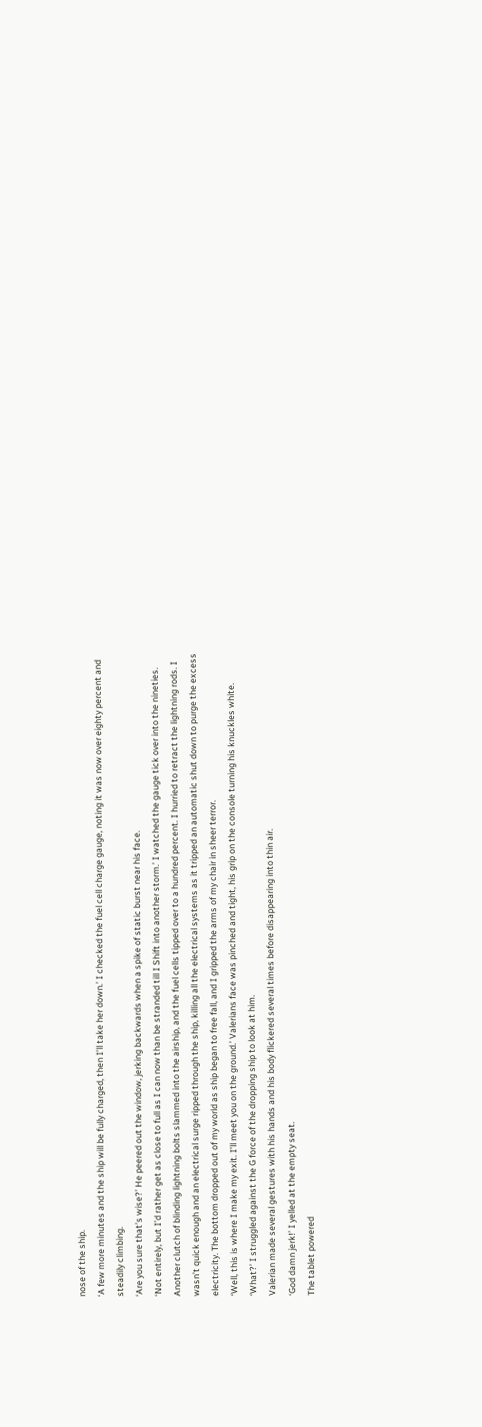nose of the ship.
‘A few more minutes and the ship will be fully charged, then I’ll take her down.’ I checked the fuel cell charge gauge, noting it was now over eighty percent and steadily climbing.
‘Are you sure that’s wise?’ He peered out the window, jerking backwards when a spike of static burst near his face.
‘Not entirely, but I’d rather get as close to full as I can now than be stranded till I Shift into another storm.’ I watched the gauge tick over into the nineties.
Another clutch of blinding lightning bolts slammed into the airship, and the fuel cells tipped over to a hundred percent. I hurried to retract the lightning rods. I wasn’t quick enough and an electrical surge ripped through the ship, killing all the electrical systems as it tripped an automatic shut down to purge the excess electricity. The bottom dropped out of my world as ship began to free fall, and I gripped the arms of my chair in sheer terror.
‘Well, this is where I make my exit. I’ll meet you on the ground.’ Valerians face was pinched and tight, his grip on the console turning his knuckles white.
‘What?’ I struggled against the G force of the dropping ship to look at him.
Valerian made several gestures with his hands and his body flickered several times before disappearing into thin air.
‘God damn jerk!’ I yelled at the empty seat.
The tablet powered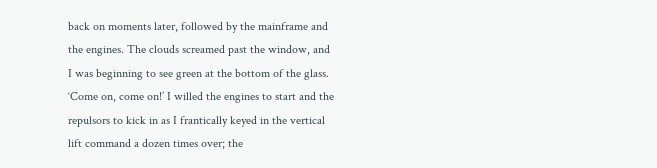back on moments later, followed by the mainframe and the engines. The clouds screamed past the window, and I was beginning to see green at the bottom of the glass.
‘Come on, come on!’ I willed the engines to start and the repulsors to kick in as I frantically keyed in the vertical lift command a dozen times over; the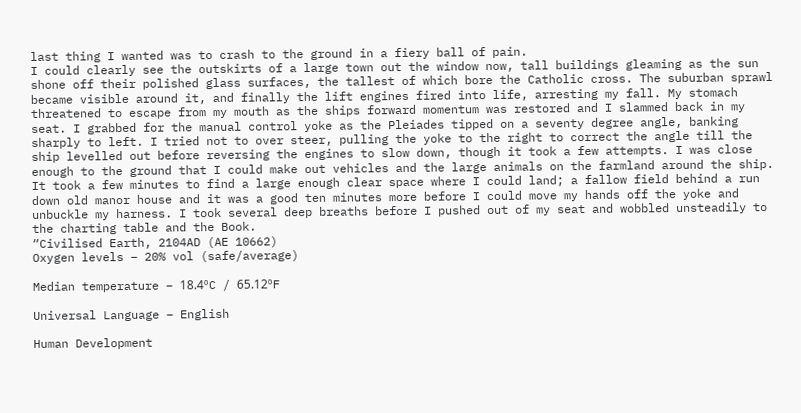last thing I wanted was to crash to the ground in a fiery ball of pain.
I could clearly see the outskirts of a large town out the window now, tall buildings gleaming as the sun shone off their polished glass surfaces, the tallest of which bore the Catholic cross. The suburban sprawl became visible around it, and finally the lift engines fired into life, arresting my fall. My stomach threatened to escape from my mouth as the ships forward momentum was restored and I slammed back in my seat. I grabbed for the manual control yoke as the Pleiades tipped on a seventy degree angle, banking sharply to left. I tried not to over steer, pulling the yoke to the right to correct the angle till the ship levelled out before reversing the engines to slow down, though it took a few attempts. I was close enough to the ground that I could make out vehicles and the large animals on the farmland around the ship. It took a few minutes to find a large enough clear space where I could land; a fallow field behind a run down old manor house and it was a good ten minutes more before I could move my hands off the yoke and unbuckle my harness. I took several deep breaths before I pushed out of my seat and wobbled unsteadily to the charting table and the Book.
“Civilised Earth, 2104AD (AE 10662)
Oxygen levels – 20% vol (safe/average)

Median temperature – 18.4ºC / 65.12ºF

Universal Language – English

Human Development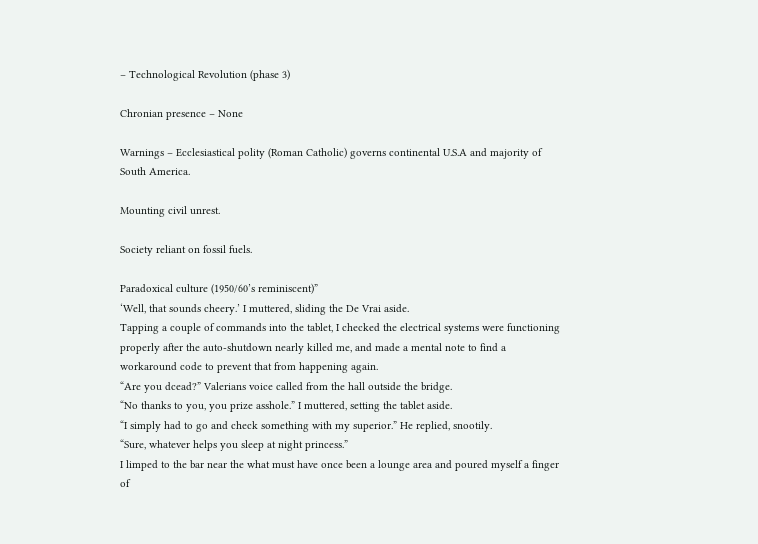– Technological Revolution (phase 3)

Chronian presence – None

Warnings – Ecclesiastical polity (Roman Catholic) governs continental U.S.A and majority of South America.

Mounting civil unrest.

Society reliant on fossil fuels.

Paradoxical culture (1950/60’s reminiscent)”
‘Well, that sounds cheery.’ I muttered, sliding the De Vrai aside.
Tapping a couple of commands into the tablet, I checked the electrical systems were functioning properly after the auto-shutdown nearly killed me, and made a mental note to find a workaround code to prevent that from happening again.
“Are you dcead?” Valerians voice called from the hall outside the bridge.
“No thanks to you, you prize asshole.” I muttered, setting the tablet aside.
“I simply had to go and check something with my superior.” He replied, snootily.
“Sure, whatever helps you sleep at night princess.”
I limped to the bar near the what must have once been a lounge area and poured myself a finger of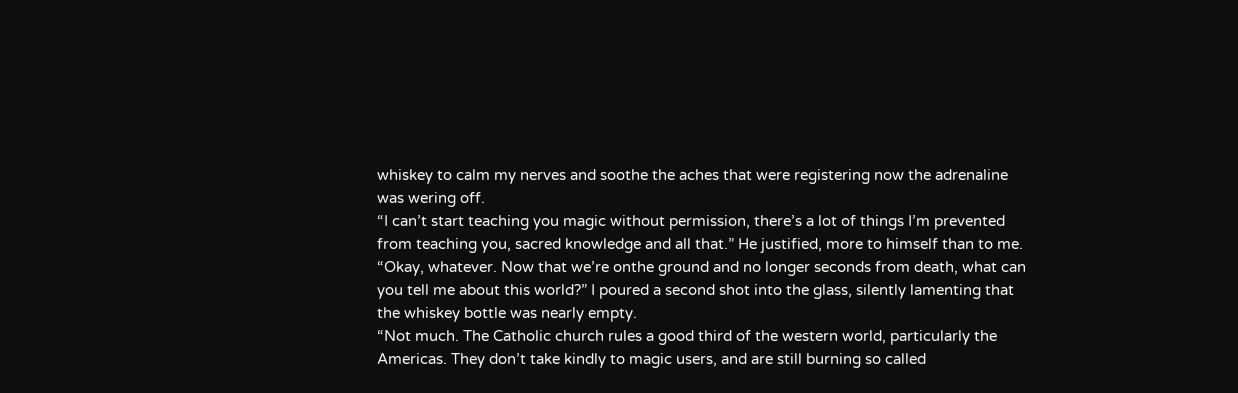whiskey to calm my nerves and soothe the aches that were registering now the adrenaline was wering off.
“I can’t start teaching you magic without permission, there’s a lot of things I’m prevented from teaching you, sacred knowledge and all that.” He justified, more to himself than to me.
“Okay, whatever. Now that we’re onthe ground and no longer seconds from death, what can you tell me about this world?” I poured a second shot into the glass, silently lamenting that the whiskey bottle was nearly empty.
“Not much. The Catholic church rules a good third of the western world, particularly the Americas. They don’t take kindly to magic users, and are still burning so called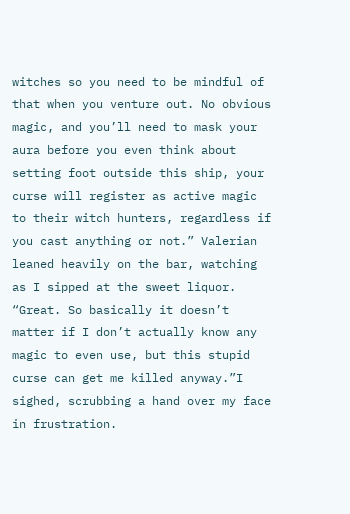witches so you need to be mindful of that when you venture out. No obvious magic, and you’ll need to mask your aura before you even think about setting foot outside this ship, your curse will register as active magic to their witch hunters, regardless if you cast anything or not.” Valerian leaned heavily on the bar, watching as I sipped at the sweet liquor.
“Great. So basically it doesn’t matter if I don’t actually know any magic to even use, but this stupid curse can get me killed anyway.”I sighed, scrubbing a hand over my face in frustration.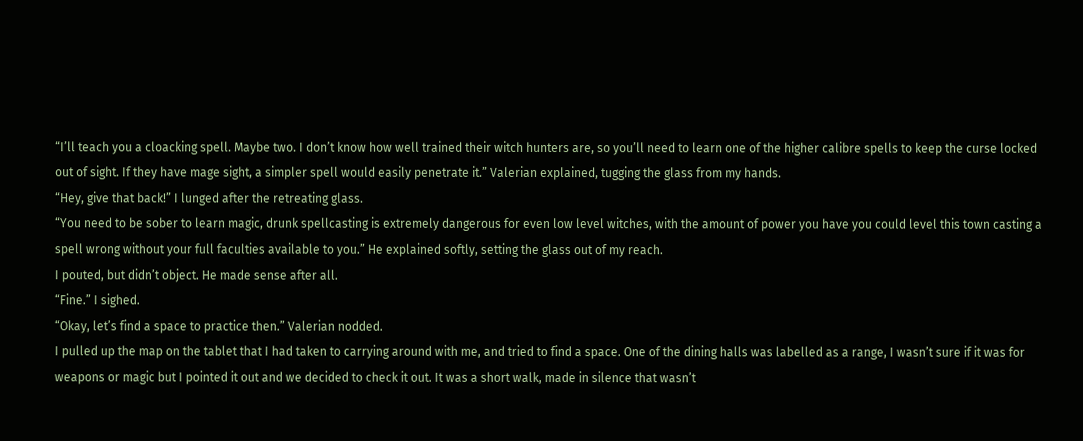“I’ll teach you a cloacking spell. Maybe two. I don’t know how well trained their witch hunters are, so you’ll need to learn one of the higher calibre spells to keep the curse locked out of sight. If they have mage sight, a simpler spell would easily penetrate it.” Valerian explained, tugging the glass from my hands.
“Hey, give that back!” I lunged after the retreating glass.
“You need to be sober to learn magic, drunk spellcasting is extremely dangerous for even low level witches, with the amount of power you have you could level this town casting a spell wrong without your full faculties available to you.” He explained softly, setting the glass out of my reach.
I pouted, but didn’t object. He made sense after all.
“Fine.” I sighed.
“Okay, let’s find a space to practice then.” Valerian nodded.
I pulled up the map on the tablet that I had taken to carrying around with me, and tried to find a space. One of the dining halls was labelled as a range, I wasn’t sure if it was for weapons or magic but I pointed it out and we decided to check it out. It was a short walk, made in silence that wasn’t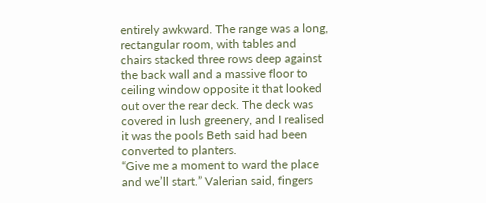entirely awkward. The range was a long, rectangular room, with tables and chairs stacked three rows deep against the back wall and a massive floor to ceiling window opposite it that looked out over the rear deck. The deck was covered in lush greenery, and I realised it was the pools Beth said had been converted to planters.
“Give me a moment to ward the place and we’ll start.” Valerian said, fingers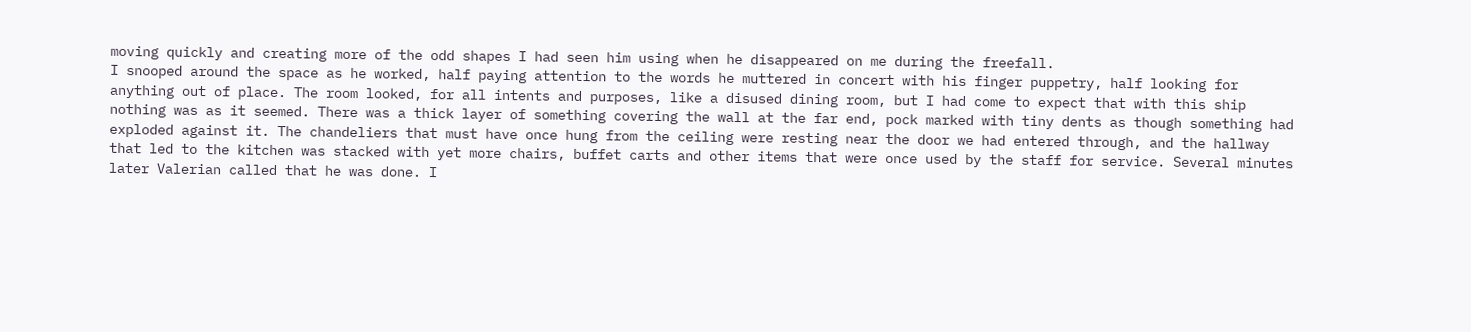moving quickly and creating more of the odd shapes I had seen him using when he disappeared on me during the freefall.
I snooped around the space as he worked, half paying attention to the words he muttered in concert with his finger puppetry, half looking for anything out of place. The room looked, for all intents and purposes, like a disused dining room, but I had come to expect that with this ship nothing was as it seemed. There was a thick layer of something covering the wall at the far end, pock marked with tiny dents as though something had exploded against it. The chandeliers that must have once hung from the ceiling were resting near the door we had entered through, and the hallway that led to the kitchen was stacked with yet more chairs, buffet carts and other items that were once used by the staff for service. Several minutes later Valerian called that he was done. I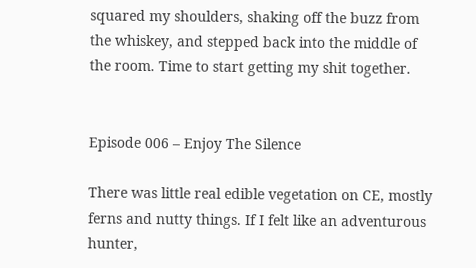squared my shoulders, shaking off the buzz from the whiskey, and stepped back into the middle of the room. Time to start getting my shit together.


Episode 006 – Enjoy The Silence

There was little real edible vegetation on CE, mostly ferns and nutty things. If I felt like an adventurous hunter,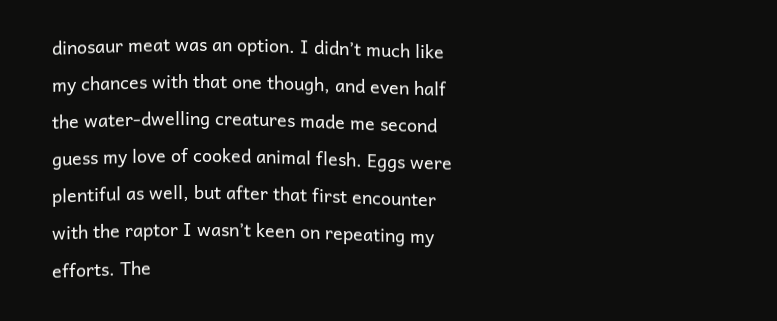dinosaur meat was an option. I didn’t much like my chances with that one though, and even half the water-dwelling creatures made me second guess my love of cooked animal flesh. Eggs were plentiful as well, but after that first encounter with the raptor I wasn’t keen on repeating my efforts. The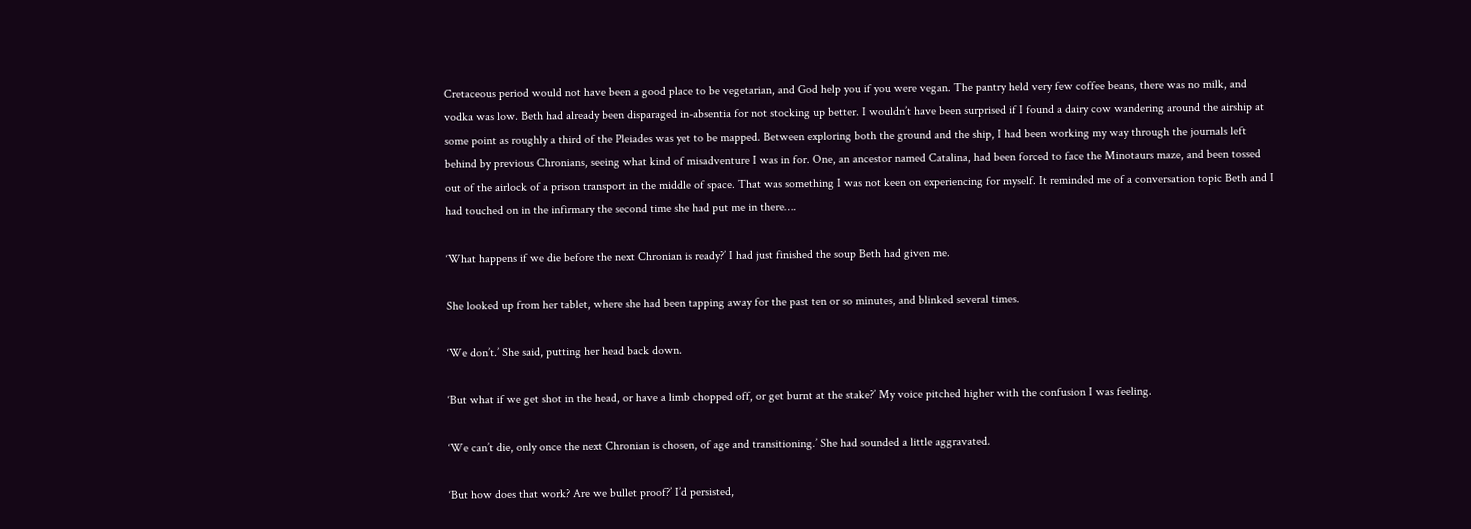Cretaceous period would not have been a good place to be vegetarian, and God help you if you were vegan. The pantry held very few coffee beans, there was no milk, and vodka was low. Beth had already been disparaged in-absentia for not stocking up better. I wouldn’t have been surprised if I found a dairy cow wandering around the airship at some point as roughly a third of the Pleiades was yet to be mapped. Between exploring both the ground and the ship, I had been working my way through the journals left behind by previous Chronians, seeing what kind of misadventure I was in for. One, an ancestor named Catalina, had been forced to face the Minotaurs maze, and been tossed out of the airlock of a prison transport in the middle of space. That was something I was not keen on experiencing for myself. It reminded me of a conversation topic Beth and I had touched on in the infirmary the second time she had put me in there….

‘What happens if we die before the next Chronian is ready?’ I had just finished the soup Beth had given me.

She looked up from her tablet, where she had been tapping away for the past ten or so minutes, and blinked several times.

‘We don’t.’ She said, putting her head back down.

‘But what if we get shot in the head, or have a limb chopped off, or get burnt at the stake?’ My voice pitched higher with the confusion I was feeling.

‘We can’t die, only once the next Chronian is chosen, of age and transitioning.’ She had sounded a little aggravated.

‘But how does that work? Are we bullet proof?’ I’d persisted,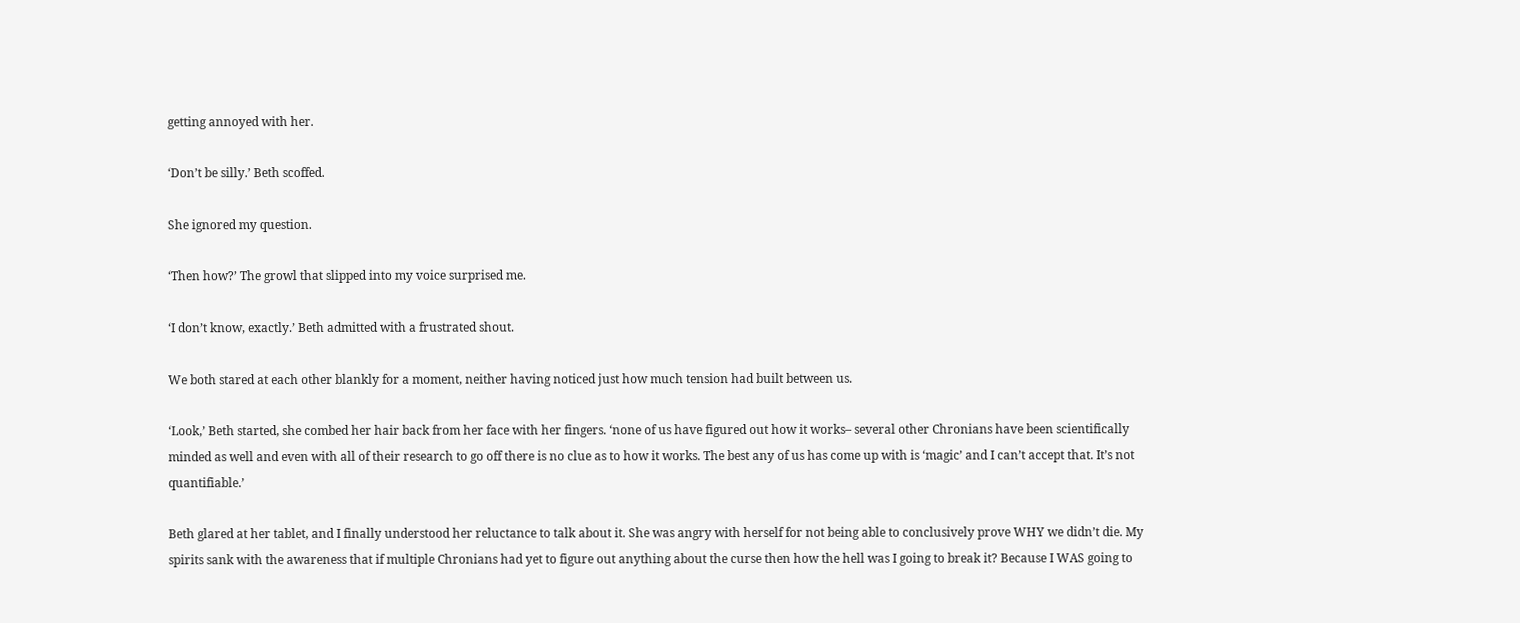getting annoyed with her.

‘Don’t be silly.’ Beth scoffed.

She ignored my question.

‘Then how?’ The growl that slipped into my voice surprised me.

‘I don’t know, exactly.’ Beth admitted with a frustrated shout.

We both stared at each other blankly for a moment, neither having noticed just how much tension had built between us.

‘Look,’ Beth started, she combed her hair back from her face with her fingers. ‘none of us have figured out how it works– several other Chronians have been scientifically minded as well and even with all of their research to go off there is no clue as to how it works. The best any of us has come up with is ‘magic’ and I can’t accept that. It’s not quantifiable.’

Beth glared at her tablet, and I finally understood her reluctance to talk about it. She was angry with herself for not being able to conclusively prove WHY we didn’t die. My spirits sank with the awareness that if multiple Chronians had yet to figure out anything about the curse then how the hell was I going to break it? Because I WAS going to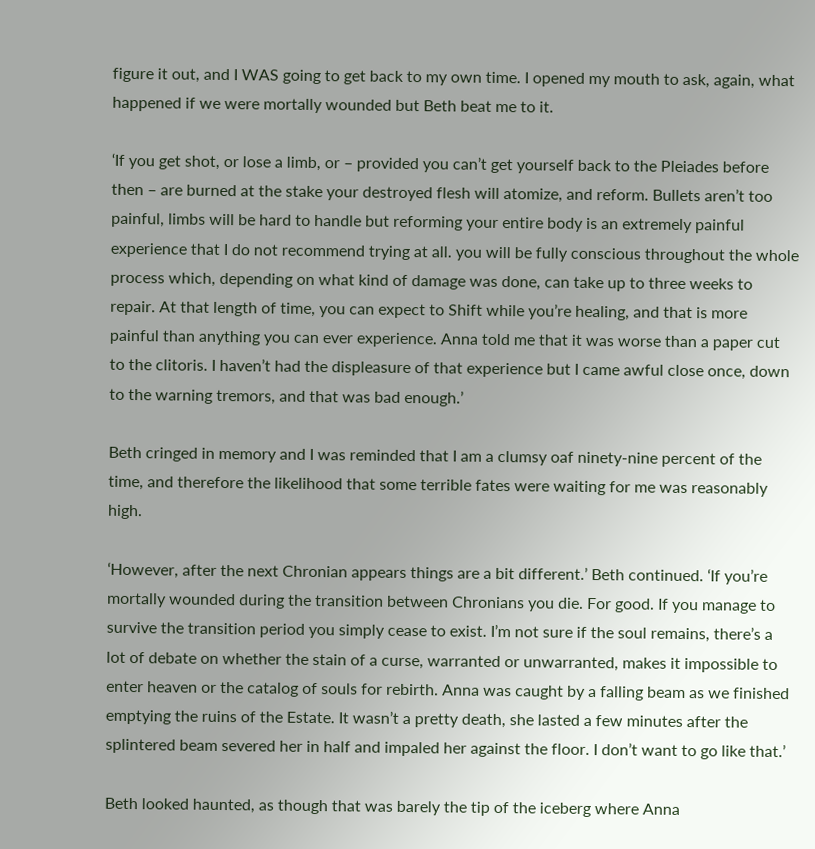figure it out, and I WAS going to get back to my own time. I opened my mouth to ask, again, what happened if we were mortally wounded but Beth beat me to it.

‘If you get shot, or lose a limb, or – provided you can’t get yourself back to the Pleiades before then – are burned at the stake your destroyed flesh will atomize, and reform. Bullets aren’t too painful, limbs will be hard to handle but reforming your entire body is an extremely painful experience that I do not recommend trying at all. you will be fully conscious throughout the whole process which, depending on what kind of damage was done, can take up to three weeks to repair. At that length of time, you can expect to Shift while you’re healing, and that is more painful than anything you can ever experience. Anna told me that it was worse than a paper cut to the clitoris. I haven’t had the displeasure of that experience but I came awful close once, down to the warning tremors, and that was bad enough.’

Beth cringed in memory and I was reminded that I am a clumsy oaf ninety-nine percent of the time, and therefore the likelihood that some terrible fates were waiting for me was reasonably high.

‘However, after the next Chronian appears things are a bit different.’ Beth continued. ‘If you’re mortally wounded during the transition between Chronians you die. For good. If you manage to survive the transition period you simply cease to exist. I’m not sure if the soul remains, there’s a lot of debate on whether the stain of a curse, warranted or unwarranted, makes it impossible to enter heaven or the catalog of souls for rebirth. Anna was caught by a falling beam as we finished emptying the ruins of the Estate. It wasn’t a pretty death, she lasted a few minutes after the splintered beam severed her in half and impaled her against the floor. I don’t want to go like that.’

Beth looked haunted, as though that was barely the tip of the iceberg where Anna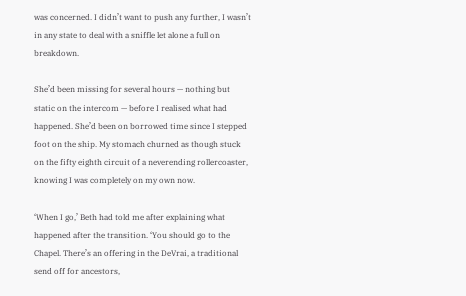was concerned. I didn’t want to push any further, I wasn’t in any state to deal with a sniffle let alone a full on breakdown.

She’d been missing for several hours — nothing but static on the intercom — before I realised what had happened. She’d been on borrowed time since I stepped foot on the ship. My stomach churned as though stuck on the fifty eighth circuit of a neverending rollercoaster, knowing I was completely on my own now.

‘When I go,’ Beth had told me after explaining what happened after the transition. ‘You should go to the Chapel. There’s an offering in the DeVrai, a traditional send off for ancestors,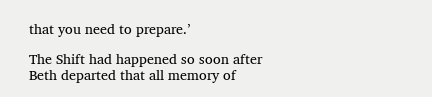that you need to prepare.’

The Shift had happened so soon after Beth departed that all memory of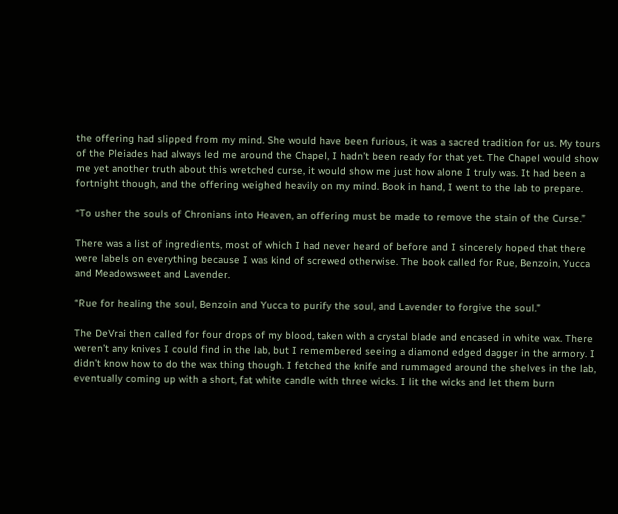the offering had slipped from my mind. She would have been furious, it was a sacred tradition for us. My tours of the Pleiades had always led me around the Chapel, I hadn’t been ready for that yet. The Chapel would show me yet another truth about this wretched curse, it would show me just how alone I truly was. It had been a fortnight though, and the offering weighed heavily on my mind. Book in hand, I went to the lab to prepare.

“To usher the souls of Chronians into Heaven, an offering must be made to remove the stain of the Curse.”

There was a list of ingredients, most of which I had never heard of before and I sincerely hoped that there were labels on everything because I was kind of screwed otherwise. The book called for Rue, Benzoin, Yucca and Meadowsweet and Lavender.

“Rue for healing the soul, Benzoin and Yucca to purify the soul, and Lavender to forgive the soul.”

The DeVrai then called for four drops of my blood, taken with a crystal blade and encased in white wax. There weren’t any knives I could find in the lab, but I remembered seeing a diamond edged dagger in the armory. I didn’t know how to do the wax thing though. I fetched the knife and rummaged around the shelves in the lab, eventually coming up with a short, fat white candle with three wicks. I lit the wicks and let them burn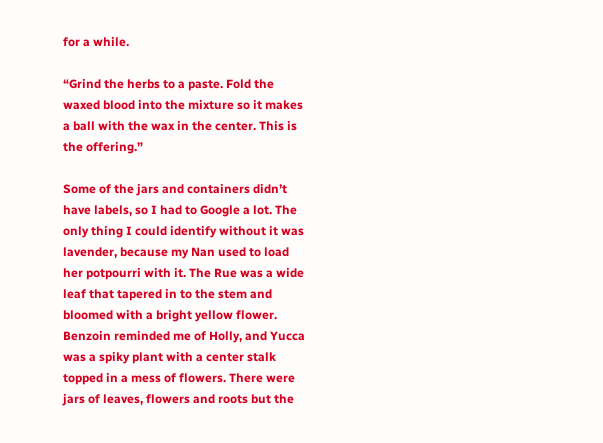for a while.

“Grind the herbs to a paste. Fold the waxed blood into the mixture so it makes a ball with the wax in the center. This is the offering.”

Some of the jars and containers didn’t have labels, so I had to Google a lot. The only thing I could identify without it was lavender, because my Nan used to load her potpourri with it. The Rue was a wide leaf that tapered in to the stem and bloomed with a bright yellow flower. Benzoin reminded me of Holly, and Yucca was a spiky plant with a center stalk topped in a mess of flowers. There were jars of leaves, flowers and roots but the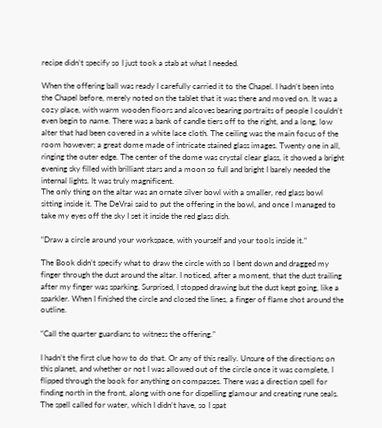recipe didn’t specify so I just took a stab at what I needed.

When the offering ball was ready I carefully carried it to the Chapel. I hadn’t been into the Chapel before, merely noted on the tablet that it was there and moved on. It was a cozy place, with warm wooden floors and alcoves bearing portraits of people I couldn’t even begin to name. There was a bank of candle tiers off to the right, and a long, low alter that had been covered in a white lace cloth. The ceiling was the main focus of the room however; a great dome made of intricate stained glass images. Twenty one in all, ringing the outer edge. The center of the dome was crystal clear glass, it showed a bright evening sky filled with brilliant stars and a moon so full and bright I barely needed the internal lights. It was truly magnificent.
The only thing on the altar was an ornate silver bowl with a smaller, red glass bowl sitting inside it. The DeVrai said to put the offering in the bowl, and once I managed to take my eyes off the sky I set it inside the red glass dish.

“Draw a circle around your workspace, with yourself and your tools inside it.”

The Book didn’t specify what to draw the circle with so I bent down and dragged my finger through the dust around the altar. I noticed, after a moment, that the dust trailing after my finger was sparking. Surprised, I stopped drawing but the dust kept going, like a sparkler. When I finished the circle and closed the lines, a finger of flame shot around the outline.

“Call the quarter guardians to witness the offering.”

I hadn’t the first clue how to do that. Or any of this really. Unsure of the directions on this planet, and whether or not I was allowed out of the circle once it was complete, I flipped through the book for anything on compasses. There was a direction spell for finding north in the front, along with one for dispelling glamour and creating rune seals. The spell called for water, which I didn’t have, so I spat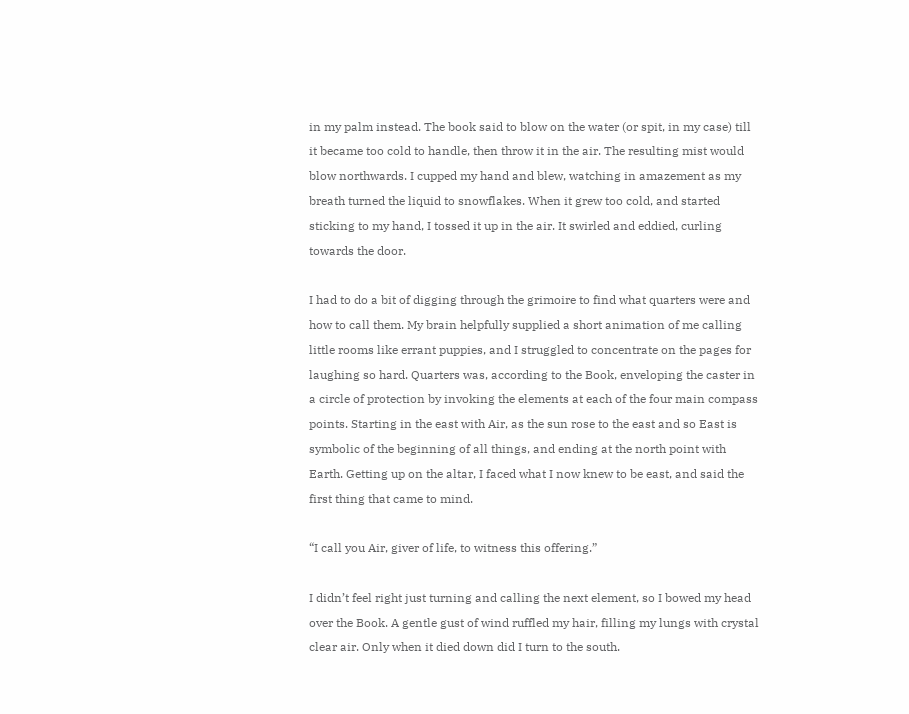in my palm instead. The book said to blow on the water (or spit, in my case) till it became too cold to handle, then throw it in the air. The resulting mist would blow northwards. I cupped my hand and blew, watching in amazement as my breath turned the liquid to snowflakes. When it grew too cold, and started sticking to my hand, I tossed it up in the air. It swirled and eddied, curling towards the door.

I had to do a bit of digging through the grimoire to find what quarters were and how to call them. My brain helpfully supplied a short animation of me calling little rooms like errant puppies, and I struggled to concentrate on the pages for laughing so hard. Quarters was, according to the Book, enveloping the caster in a circle of protection by invoking the elements at each of the four main compass points. Starting in the east with Air, as the sun rose to the east and so East is symbolic of the beginning of all things, and ending at the north point with Earth. Getting up on the altar, I faced what I now knew to be east, and said the first thing that came to mind.

“I call you Air, giver of life, to witness this offering.”

I didn’t feel right just turning and calling the next element, so I bowed my head over the Book. A gentle gust of wind ruffled my hair, filling my lungs with crystal clear air. Only when it died down did I turn to the south.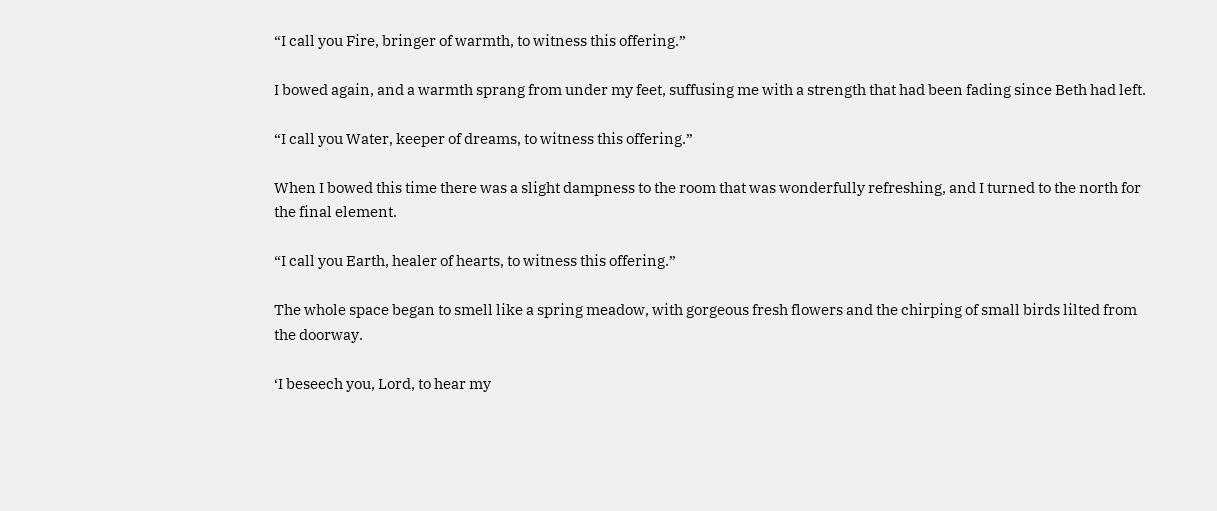“I call you Fire, bringer of warmth, to witness this offering.”

I bowed again, and a warmth sprang from under my feet, suffusing me with a strength that had been fading since Beth had left.

“I call you Water, keeper of dreams, to witness this offering.”

When I bowed this time there was a slight dampness to the room that was wonderfully refreshing, and I turned to the north for the final element.

“I call you Earth, healer of hearts, to witness this offering.”

The whole space began to smell like a spring meadow, with gorgeous fresh flowers and the chirping of small birds lilted from the doorway.

‘I beseech you, Lord, to hear my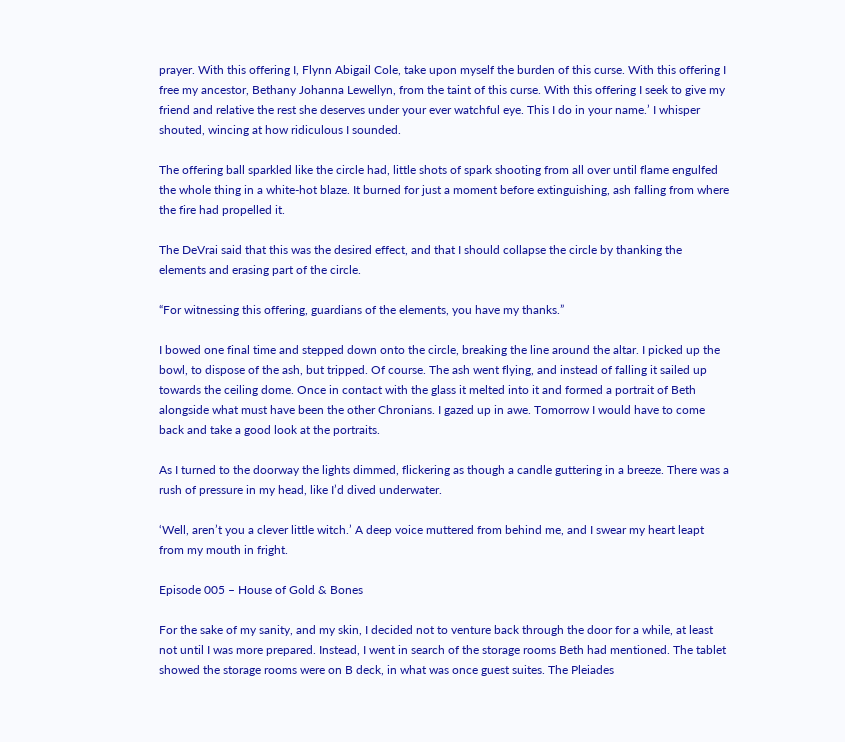prayer. With this offering I, Flynn Abigail Cole, take upon myself the burden of this curse. With this offering I free my ancestor, Bethany Johanna Lewellyn, from the taint of this curse. With this offering I seek to give my friend and relative the rest she deserves under your ever watchful eye. This I do in your name.’ I whisper shouted, wincing at how ridiculous I sounded.

The offering ball sparkled like the circle had, little shots of spark shooting from all over until flame engulfed the whole thing in a white-hot blaze. It burned for just a moment before extinguishing, ash falling from where the fire had propelled it.

The DeVrai said that this was the desired effect, and that I should collapse the circle by thanking the elements and erasing part of the circle.

“For witnessing this offering, guardians of the elements, you have my thanks.”

I bowed one final time and stepped down onto the circle, breaking the line around the altar. I picked up the bowl, to dispose of the ash, but tripped. Of course. The ash went flying, and instead of falling it sailed up towards the ceiling dome. Once in contact with the glass it melted into it and formed a portrait of Beth alongside what must have been the other Chronians. I gazed up in awe. Tomorrow I would have to come back and take a good look at the portraits.

As I turned to the doorway the lights dimmed, flickering as though a candle guttering in a breeze. There was a rush of pressure in my head, like I’d dived underwater.

‘Well, aren’t you a clever little witch.’ A deep voice muttered from behind me, and I swear my heart leapt from my mouth in fright.

Episode 005 – House of Gold & Bones

For the sake of my sanity, and my skin, I decided not to venture back through the door for a while, at least not until I was more prepared. Instead, I went in search of the storage rooms Beth had mentioned. The tablet showed the storage rooms were on B deck, in what was once guest suites. The Pleiades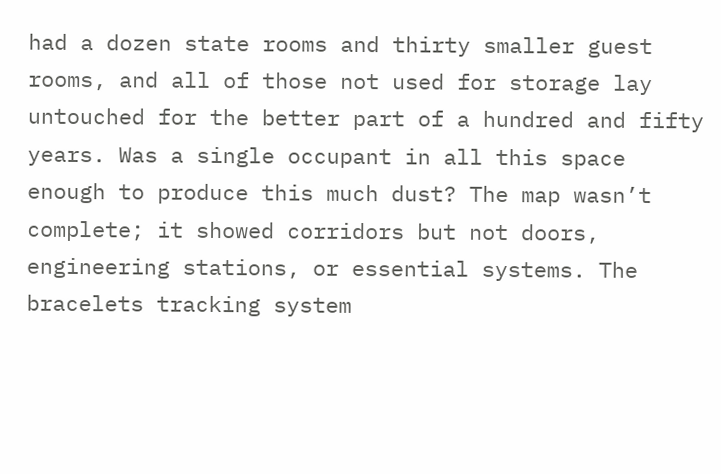had a dozen state rooms and thirty smaller guest rooms, and all of those not used for storage lay untouched for the better part of a hundred and fifty years. Was a single occupant in all this space enough to produce this much dust? The map wasn’t complete; it showed corridors but not doors, engineering stations, or essential systems. The bracelets tracking system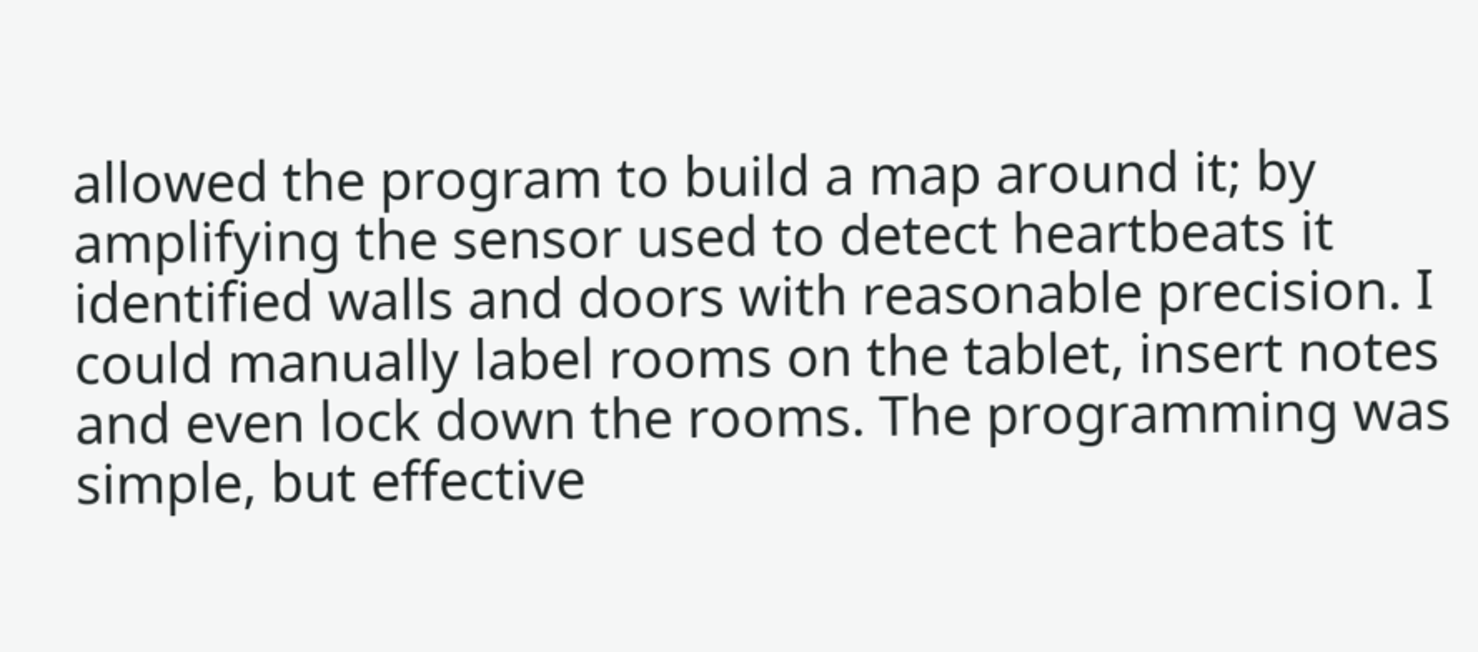allowed the program to build a map around it; by amplifying the sensor used to detect heartbeats it identified walls and doors with reasonable precision. I could manually label rooms on the tablet, insert notes and even lock down the rooms. The programming was simple, but effective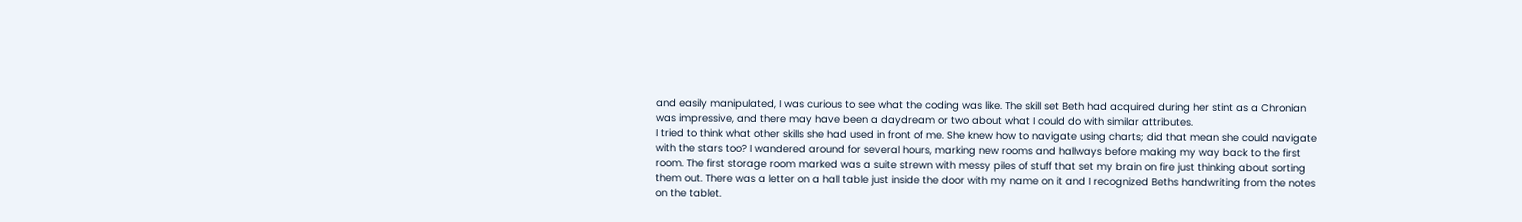and easily manipulated, I was curious to see what the coding was like. The skill set Beth had acquired during her stint as a Chronian was impressive, and there may have been a daydream or two about what I could do with similar attributes.
I tried to think what other skills she had used in front of me. She knew how to navigate using charts; did that mean she could navigate with the stars too? I wandered around for several hours, marking new rooms and hallways before making my way back to the first room. The first storage room marked was a suite strewn with messy piles of stuff that set my brain on fire just thinking about sorting them out. There was a letter on a hall table just inside the door with my name on it and I recognized Beths handwriting from the notes on the tablet.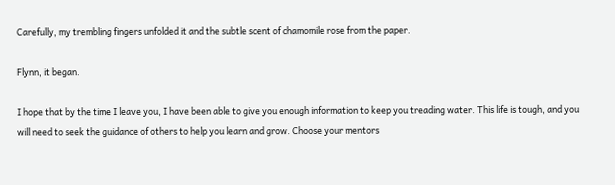Carefully, my trembling fingers unfolded it and the subtle scent of chamomile rose from the paper.

Flynn, it began.

I hope that by the time I leave you, I have been able to give you enough information to keep you treading water. This life is tough, and you will need to seek the guidance of others to help you learn and grow. Choose your mentors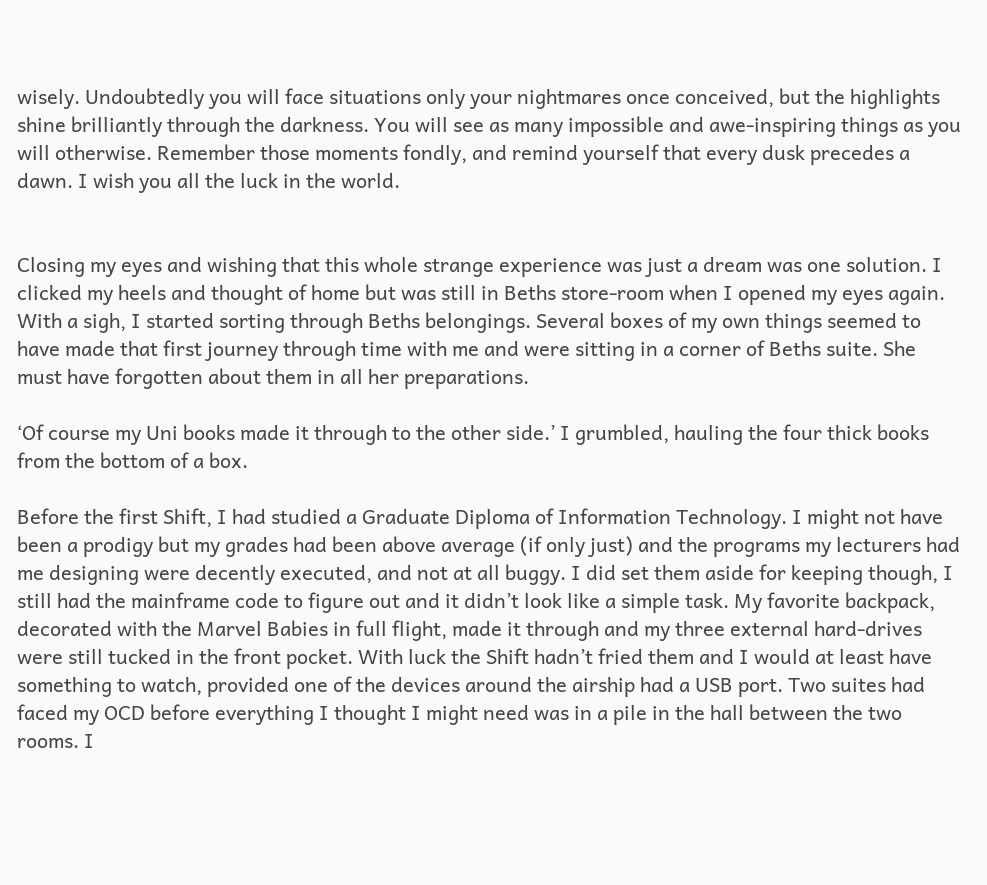wisely. Undoubtedly you will face situations only your nightmares once conceived, but the highlights shine brilliantly through the darkness. You will see as many impossible and awe-inspiring things as you will otherwise. Remember those moments fondly, and remind yourself that every dusk precedes a dawn. I wish you all the luck in the world.


Closing my eyes and wishing that this whole strange experience was just a dream was one solution. I clicked my heels and thought of home but was still in Beths store-room when I opened my eyes again. With a sigh, I started sorting through Beths belongings. Several boxes of my own things seemed to have made that first journey through time with me and were sitting in a corner of Beths suite. She must have forgotten about them in all her preparations.

‘Of course my Uni books made it through to the other side.’ I grumbled, hauling the four thick books from the bottom of a box.

Before the first Shift, I had studied a Graduate Diploma of Information Technology. I might not have been a prodigy but my grades had been above average (if only just) and the programs my lecturers had me designing were decently executed, and not at all buggy. I did set them aside for keeping though, I still had the mainframe code to figure out and it didn’t look like a simple task. My favorite backpack, decorated with the Marvel Babies in full flight, made it through and my three external hard-drives were still tucked in the front pocket. With luck the Shift hadn’t fried them and I would at least have something to watch, provided one of the devices around the airship had a USB port. Two suites had faced my OCD before everything I thought I might need was in a pile in the hall between the two rooms. I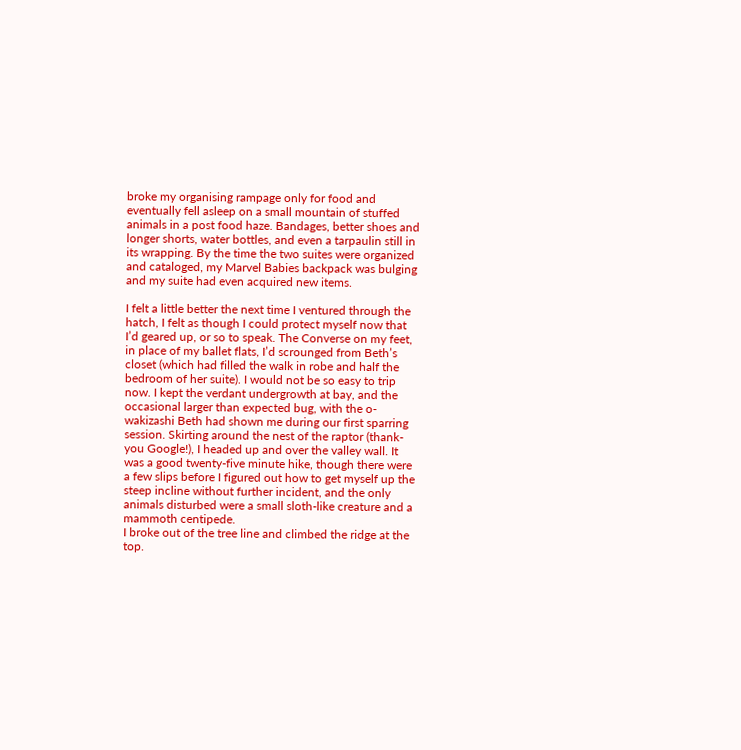broke my organising rampage only for food and eventually fell asleep on a small mountain of stuffed animals in a post food haze. Bandages, better shoes and longer shorts, water bottles, and even a tarpaulin still in its wrapping. By the time the two suites were organized and cataloged, my Marvel Babies backpack was bulging and my suite had even acquired new items.

I felt a little better the next time I ventured through the hatch, I felt as though I could protect myself now that I’d geared up, or so to speak. The Converse on my feet, in place of my ballet flats, I’d scrounged from Beth’s closet (which had filled the walk in robe and half the bedroom of her suite). I would not be so easy to trip now. I kept the verdant undergrowth at bay, and the occasional larger than expected bug, with the o-wakizashi Beth had shown me during our first sparring session. Skirting around the nest of the raptor (thank-you Google!), I headed up and over the valley wall. It was a good twenty-five minute hike, though there were a few slips before I figured out how to get myself up the steep incline without further incident, and the only animals disturbed were a small sloth-like creature and a mammoth centipede.
I broke out of the tree line and climbed the ridge at the top.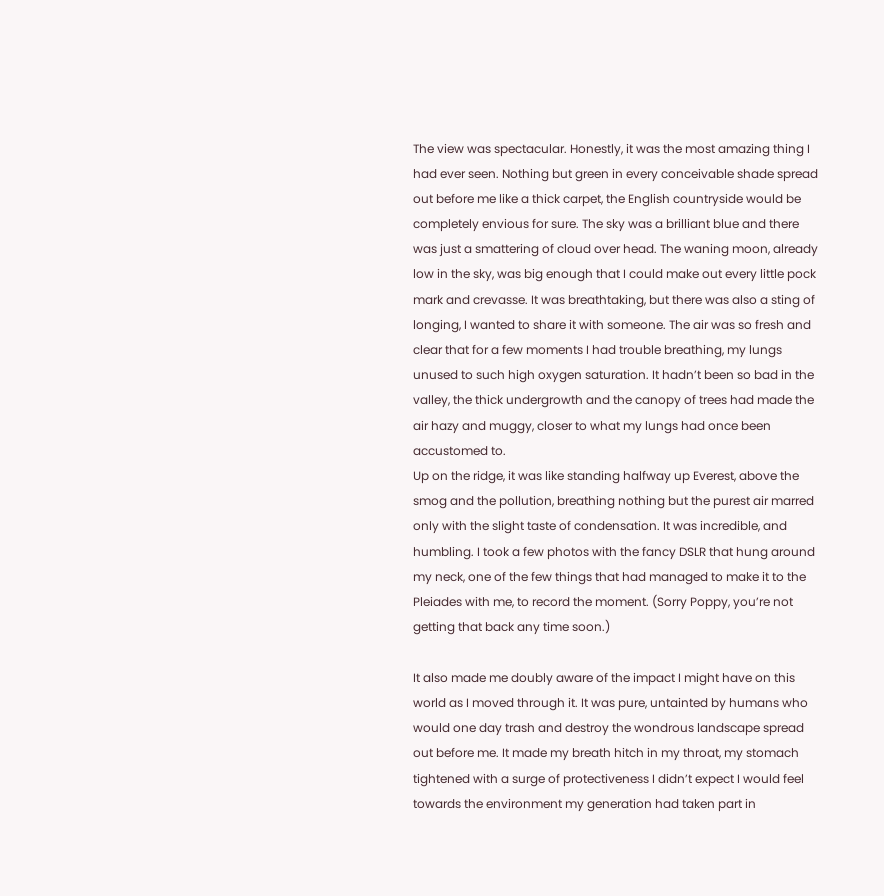The view was spectacular. Honestly, it was the most amazing thing I had ever seen. Nothing but green in every conceivable shade spread out before me like a thick carpet, the English countryside would be completely envious for sure. The sky was a brilliant blue and there was just a smattering of cloud over head. The waning moon, already low in the sky, was big enough that I could make out every little pock mark and crevasse. It was breathtaking, but there was also a sting of longing, I wanted to share it with someone. The air was so fresh and clear that for a few moments I had trouble breathing, my lungs unused to such high oxygen saturation. It hadn’t been so bad in the valley, the thick undergrowth and the canopy of trees had made the air hazy and muggy, closer to what my lungs had once been accustomed to.
Up on the ridge, it was like standing halfway up Everest, above the smog and the pollution, breathing nothing but the purest air marred only with the slight taste of condensation. It was incredible, and humbling. I took a few photos with the fancy DSLR that hung around my neck, one of the few things that had managed to make it to the Pleiades with me, to record the moment. (Sorry Poppy, you’re not getting that back any time soon.)

It also made me doubly aware of the impact I might have on this world as I moved through it. It was pure, untainted by humans who would one day trash and destroy the wondrous landscape spread out before me. It made my breath hitch in my throat, my stomach tightened with a surge of protectiveness I didn’t expect I would feel towards the environment my generation had taken part in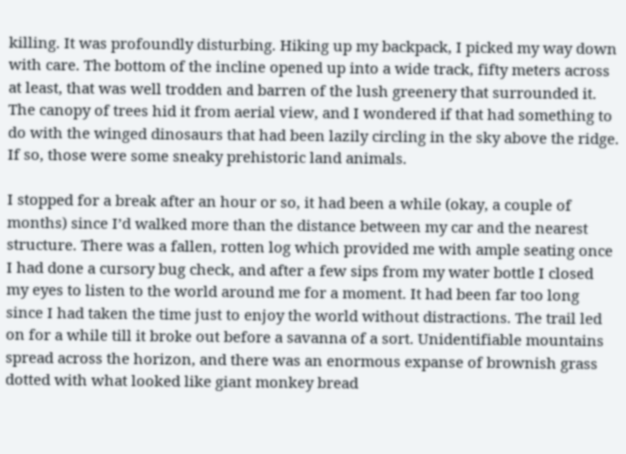killing. It was profoundly disturbing. Hiking up my backpack, I picked my way down with care. The bottom of the incline opened up into a wide track, fifty meters across at least, that was well trodden and barren of the lush greenery that surrounded it. The canopy of trees hid it from aerial view, and I wondered if that had something to do with the winged dinosaurs that had been lazily circling in the sky above the ridge. If so, those were some sneaky prehistoric land animals.

I stopped for a break after an hour or so, it had been a while (okay, a couple of months) since I’d walked more than the distance between my car and the nearest structure. There was a fallen, rotten log which provided me with ample seating once I had done a cursory bug check, and after a few sips from my water bottle I closed my eyes to listen to the world around me for a moment. It had been far too long since I had taken the time just to enjoy the world without distractions. The trail led on for a while till it broke out before a savanna of a sort. Unidentifiable mountains spread across the horizon, and there was an enormous expanse of brownish grass dotted with what looked like giant monkey bread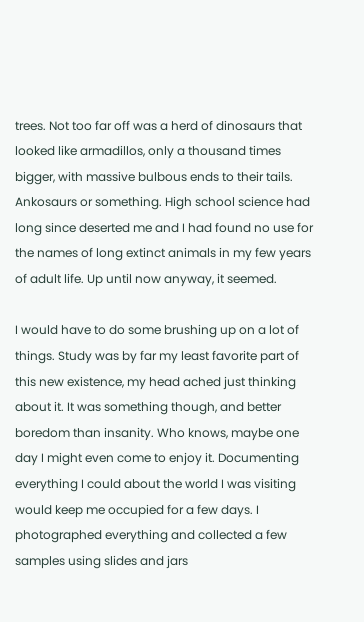trees. Not too far off was a herd of dinosaurs that looked like armadillos, only a thousand times bigger, with massive bulbous ends to their tails. Ankosaurs or something. High school science had long since deserted me and I had found no use for the names of long extinct animals in my few years of adult life. Up until now anyway, it seemed.

I would have to do some brushing up on a lot of things. Study was by far my least favorite part of this new existence, my head ached just thinking about it. It was something though, and better boredom than insanity. Who knows, maybe one day I might even come to enjoy it. Documenting everything I could about the world I was visiting would keep me occupied for a few days. I photographed everything and collected a few samples using slides and jars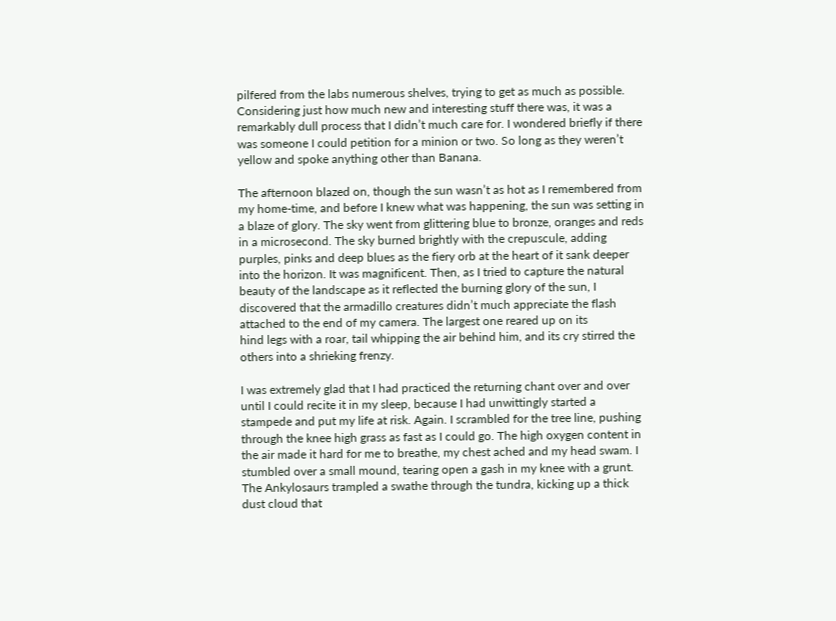pilfered from the labs numerous shelves, trying to get as much as possible. Considering just how much new and interesting stuff there was, it was a remarkably dull process that I didn’t much care for. I wondered briefly if there was someone I could petition for a minion or two. So long as they weren’t yellow and spoke anything other than Banana.

The afternoon blazed on, though the sun wasn’t as hot as I remembered from my home-time, and before I knew what was happening, the sun was setting in a blaze of glory. The sky went from glittering blue to bronze, oranges and reds in a microsecond. The sky burned brightly with the crepuscule, adding purples, pinks and deep blues as the fiery orb at the heart of it sank deeper into the horizon. It was magnificent. Then, as I tried to capture the natural beauty of the landscape as it reflected the burning glory of the sun, I discovered that the armadillo creatures didn’t much appreciate the flash attached to the end of my camera. The largest one reared up on its
hind legs with a roar, tail whipping the air behind him, and its cry stirred the others into a shrieking frenzy.

I was extremely glad that I had practiced the returning chant over and over until I could recite it in my sleep, because I had unwittingly started a stampede and put my life at risk. Again. I scrambled for the tree line, pushing through the knee high grass as fast as I could go. The high oxygen content in the air made it hard for me to breathe, my chest ached and my head swam. I stumbled over a small mound, tearing open a gash in my knee with a grunt. The Ankylosaurs trampled a swathe through the tundra, kicking up a thick dust cloud that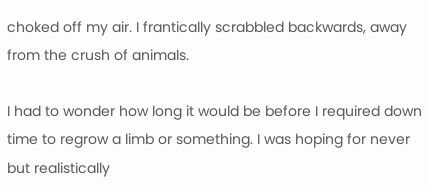choked off my air. I frantically scrabbled backwards, away from the crush of animals.

I had to wonder how long it would be before I required down time to regrow a limb or something. I was hoping for never but realistically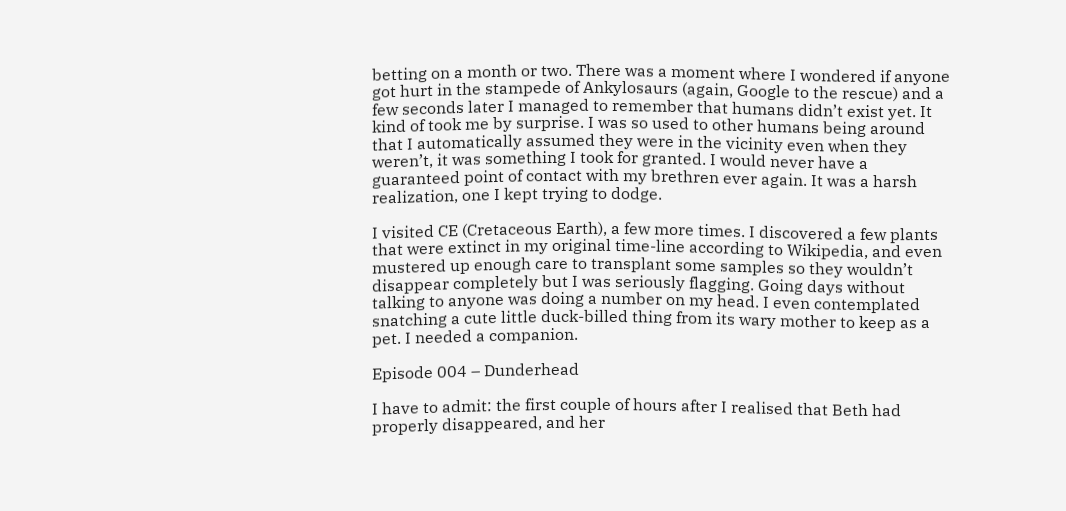betting on a month or two. There was a moment where I wondered if anyone got hurt in the stampede of Ankylosaurs (again, Google to the rescue) and a few seconds later I managed to remember that humans didn’t exist yet. It kind of took me by surprise. I was so used to other humans being around that I automatically assumed they were in the vicinity even when they weren’t, it was something I took for granted. I would never have a guaranteed point of contact with my brethren ever again. It was a harsh realization, one I kept trying to dodge.

I visited CE (Cretaceous Earth), a few more times. I discovered a few plants that were extinct in my original time-line according to Wikipedia, and even mustered up enough care to transplant some samples so they wouldn’t disappear completely but I was seriously flagging. Going days without talking to anyone was doing a number on my head. I even contemplated snatching a cute little duck-billed thing from its wary mother to keep as a pet. I needed a companion.

Episode 004 – Dunderhead

I have to admit: the first couple of hours after I realised that Beth had properly disappeared, and her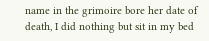name in the grimoire bore her date of death, I did nothing but sit in my bed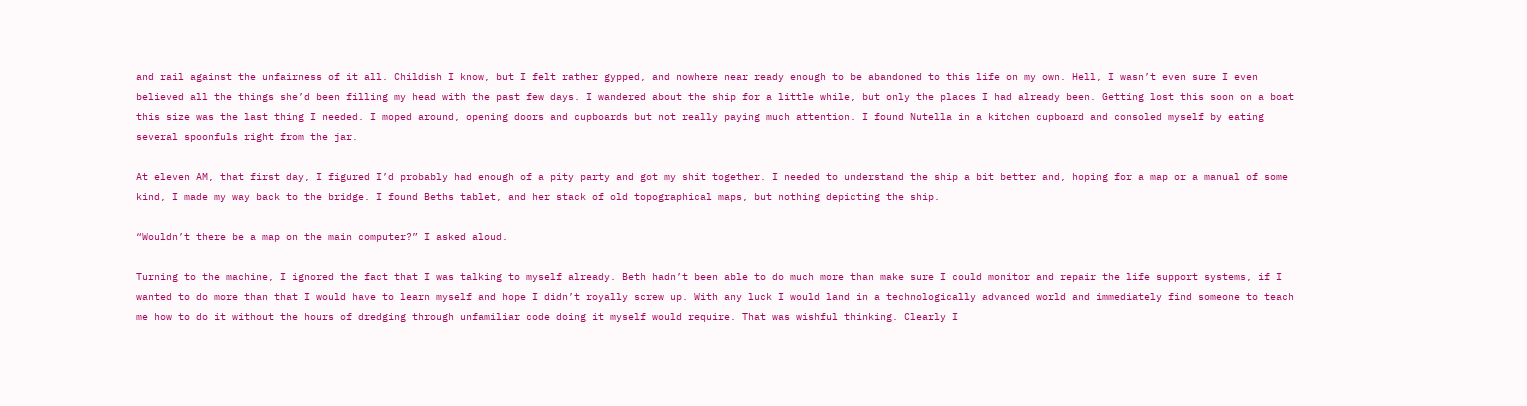and rail against the unfairness of it all. Childish I know, but I felt rather gypped, and nowhere near ready enough to be abandoned to this life on my own. Hell, I wasn’t even sure I even believed all the things she’d been filling my head with the past few days. I wandered about the ship for a little while, but only the places I had already been. Getting lost this soon on a boat this size was the last thing I needed. I moped around, opening doors and cupboards but not really paying much attention. I found Nutella in a kitchen cupboard and consoled myself by eating several spoonfuls right from the jar.

At eleven AM, that first day, I figured I’d probably had enough of a pity party and got my shit together. I needed to understand the ship a bit better and, hoping for a map or a manual of some kind, I made my way back to the bridge. I found Beths tablet, and her stack of old topographical maps, but nothing depicting the ship.

“Wouldn’t there be a map on the main computer?” I asked aloud.

Turning to the machine, I ignored the fact that I was talking to myself already. Beth hadn’t been able to do much more than make sure I could monitor and repair the life support systems, if I wanted to do more than that I would have to learn myself and hope I didn’t royally screw up. With any luck I would land in a technologically advanced world and immediately find someone to teach me how to do it without the hours of dredging through unfamiliar code doing it myself would require. That was wishful thinking. Clearly I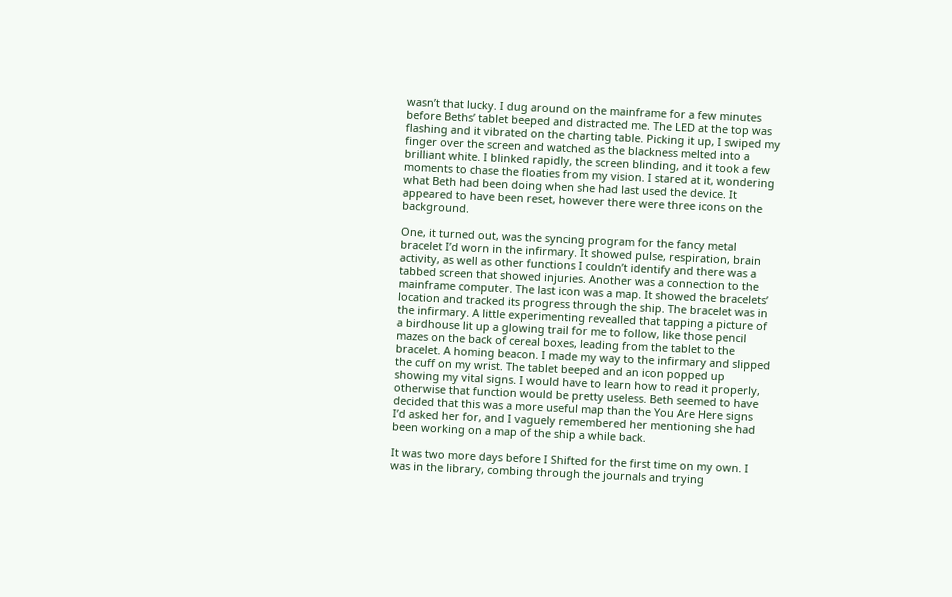wasn’t that lucky. I dug around on the mainframe for a few minutes before Beths’ tablet beeped and distracted me. The LED at the top was flashing and it vibrated on the charting table. Picking it up, I swiped my finger over the screen and watched as the blackness melted into a brilliant white. I blinked rapidly, the screen blinding, and it took a few moments to chase the floaties from my vision. I stared at it, wondering what Beth had been doing when she had last used the device. It appeared to have been reset, however there were three icons on the background.

One, it turned out, was the syncing program for the fancy metal bracelet I’d worn in the infirmary. It showed pulse, respiration, brain activity, as well as other functions I couldn’t identify and there was a tabbed screen that showed injuries. Another was a connection to the mainframe computer. The last icon was a map. It showed the bracelets’ location and tracked its progress through the ship. The bracelet was in the infirmary. A little experimenting revealled that tapping a picture of a birdhouse lit up a glowing trail for me to follow, like those pencil mazes on the back of cereal boxes, leading from the tablet to the bracelet. A homing beacon. I made my way to the infirmary and slipped the cuff on my wrist. The tablet beeped and an icon popped up showing my vital signs. I would have to learn how to read it properly, otherwise that function would be pretty useless. Beth seemed to have decided that this was a more useful map than the You Are Here signs I’d asked her for, and I vaguely remembered her mentioning she had been working on a map of the ship a while back.

It was two more days before I Shifted for the first time on my own. I was in the library, combing through the journals and trying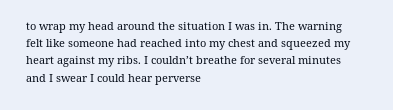to wrap my head around the situation I was in. The warning felt like someone had reached into my chest and squeezed my heart against my ribs. I couldn’t breathe for several minutes and I swear I could hear perverse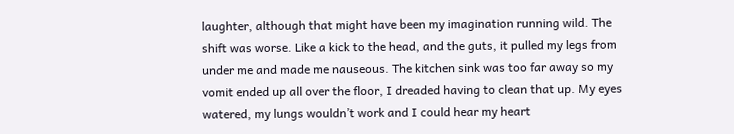laughter, although that might have been my imagination running wild. The shift was worse. Like a kick to the head, and the guts, it pulled my legs from under me and made me nauseous. The kitchen sink was too far away so my vomit ended up all over the floor, I dreaded having to clean that up. My eyes watered, my lungs wouldn’t work and I could hear my heart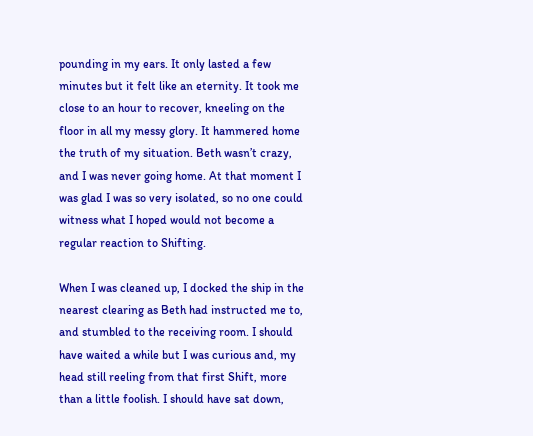pounding in my ears. It only lasted a few minutes but it felt like an eternity. It took me close to an hour to recover, kneeling on the floor in all my messy glory. It hammered home the truth of my situation. Beth wasn’t crazy, and I was never going home. At that moment I was glad I was so very isolated, so no one could witness what I hoped would not become a regular reaction to Shifting.

When I was cleaned up, I docked the ship in the nearest clearing as Beth had instructed me to, and stumbled to the receiving room. I should have waited a while but I was curious and, my head still reeling from that first Shift, more than a little foolish. I should have sat down,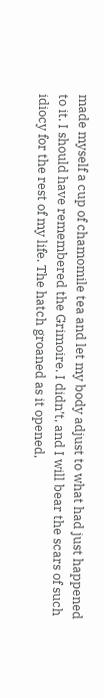made myself a cup of chamomile tea and let my body adjust to what had just happened to it. I should have remembered the Grimoire. I didn’t, and I will bear the scars of such idiocy for the rest of my life. The hatch groaned as it opened,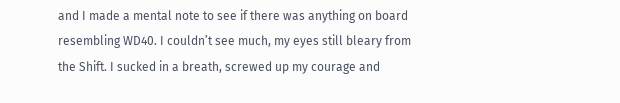and I made a mental note to see if there was anything on board resembling WD40. I couldn’t see much, my eyes still bleary from the Shift. I sucked in a breath, screwed up my courage and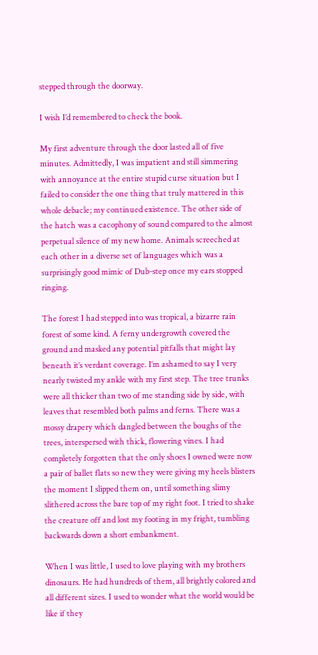stepped through the doorway.

I wish I’d remembered to check the book.

My first adventure through the door lasted all of five minutes. Admittedly, I was impatient and still simmering with annoyance at the entire stupid curse situation but I failed to consider the one thing that truly mattered in this whole debacle; my continued existence. The other side of the hatch was a cacophony of sound compared to the almost perpetual silence of my new home. Animals screeched at each other in a diverse set of languages which was a surprisingly good mimic of Dub-step once my ears stopped ringing.

The forest I had stepped into was tropical, a bizarre rain forest of some kind. A ferny undergrowth covered the ground and masked any potential pitfalls that might lay beneath it’s verdant coverage. I’m ashamed to say I very nearly twisted my ankle with my first step. The tree trunks were all thicker than two of me standing side by side, with leaves that resembled both palms and ferns. There was a mossy drapery which dangled between the boughs of the trees, interspersed with thick, flowering vines. I had completely forgotten that the only shoes I owned were now a pair of ballet flats so new they were giving my heels blisters the moment I slipped them on, until something slimy slithered across the bare top of my right foot. I tried to shake the creature off and lost my footing in my fright, tumbling backwards down a short embankment.

When I was little, I used to love playing with my brothers dinosaurs. He had hundreds of them, all brightly colored and all different sizes. I used to wonder what the world would be like if they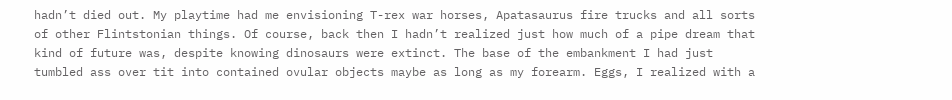hadn’t died out. My playtime had me envisioning T-rex war horses, Apatasaurus fire trucks and all sorts of other Flintstonian things. Of course, back then I hadn’t realized just how much of a pipe dream that kind of future was, despite knowing dinosaurs were extinct. The base of the embankment I had just tumbled ass over tit into contained ovular objects maybe as long as my forearm. Eggs, I realized with a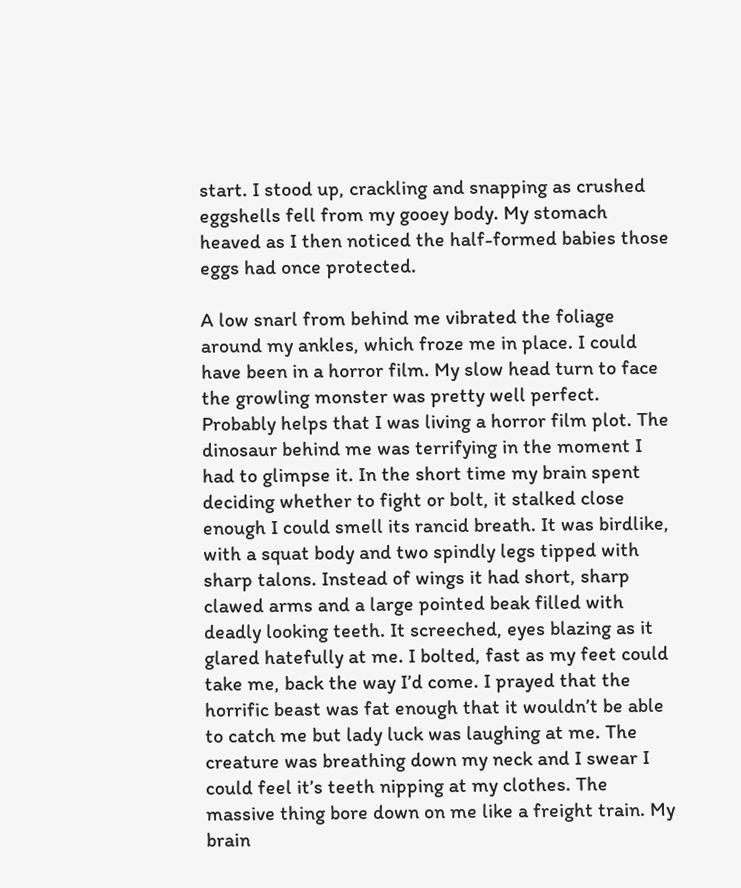start. I stood up, crackling and snapping as crushed eggshells fell from my gooey body. My stomach heaved as I then noticed the half-formed babies those eggs had once protected.

A low snarl from behind me vibrated the foliage around my ankles, which froze me in place. I could have been in a horror film. My slow head turn to face the growling monster was pretty well perfect. Probably helps that I was living a horror film plot. The dinosaur behind me was terrifying in the moment I had to glimpse it. In the short time my brain spent deciding whether to fight or bolt, it stalked close enough I could smell its rancid breath. It was birdlike, with a squat body and two spindly legs tipped with sharp talons. Instead of wings it had short, sharp clawed arms and a large pointed beak filled with deadly looking teeth. It screeched, eyes blazing as it glared hatefully at me. I bolted, fast as my feet could take me, back the way I’d come. I prayed that the horrific beast was fat enough that it wouldn’t be able to catch me but lady luck was laughing at me. The creature was breathing down my neck and I swear I could feel it’s teeth nipping at my clothes. The massive thing bore down on me like a freight train. My brain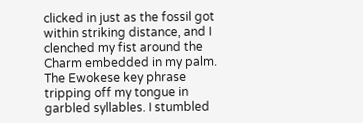clicked in just as the fossil got within striking distance, and I clenched my fist around the Charm embedded in my palm. The Ewokese key phrase tripping off my tongue in garbled syllables. I stumbled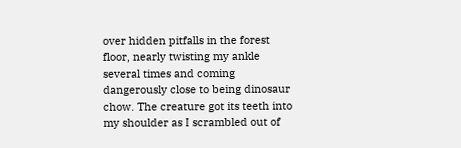over hidden pitfalls in the forest floor, nearly twisting my ankle several times and coming dangerously close to being dinosaur chow. The creature got its teeth into my shoulder as I scrambled out of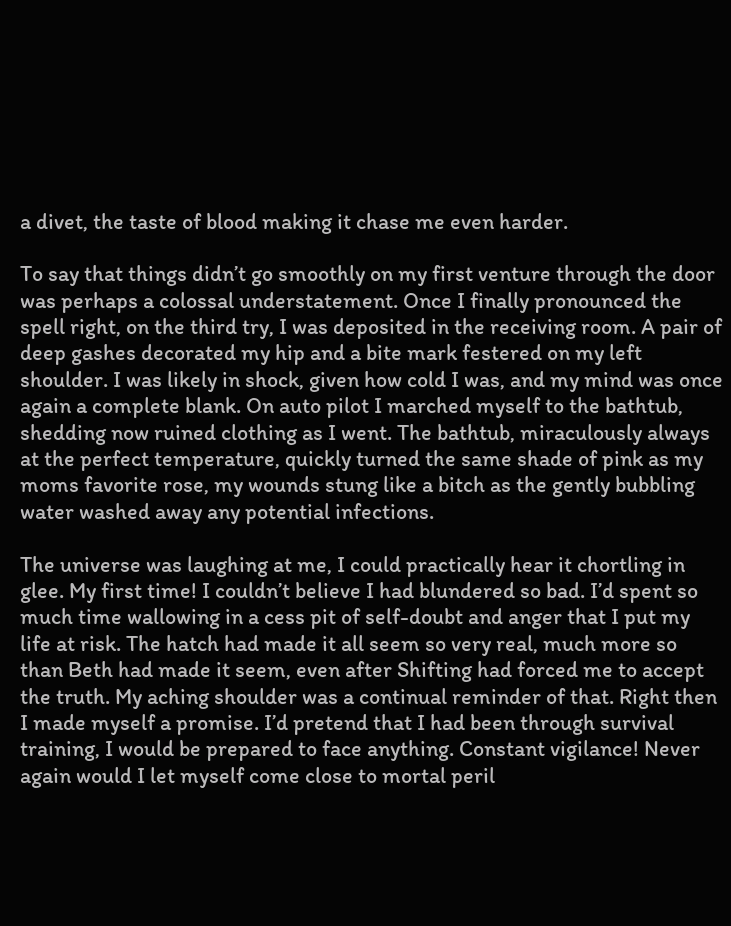a divet, the taste of blood making it chase me even harder.

To say that things didn’t go smoothly on my first venture through the door was perhaps a colossal understatement. Once I finally pronounced the spell right, on the third try, I was deposited in the receiving room. A pair of deep gashes decorated my hip and a bite mark festered on my left shoulder. I was likely in shock, given how cold I was, and my mind was once again a complete blank. On auto pilot I marched myself to the bathtub, shedding now ruined clothing as I went. The bathtub, miraculously always at the perfect temperature, quickly turned the same shade of pink as my moms favorite rose, my wounds stung like a bitch as the gently bubbling water washed away any potential infections.

The universe was laughing at me, I could practically hear it chortling in glee. My first time! I couldn’t believe I had blundered so bad. I’d spent so much time wallowing in a cess pit of self-doubt and anger that I put my life at risk. The hatch had made it all seem so very real, much more so than Beth had made it seem, even after Shifting had forced me to accept the truth. My aching shoulder was a continual reminder of that. Right then I made myself a promise. I’d pretend that I had been through survival training, I would be prepared to face anything. Constant vigilance! Never again would I let myself come close to mortal peril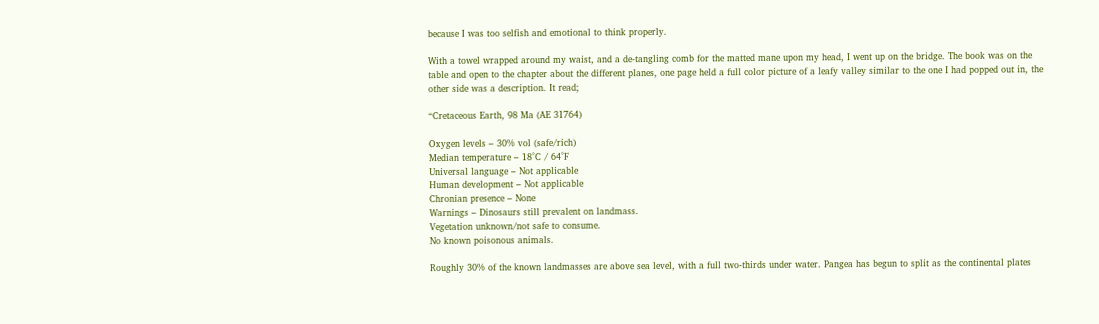because I was too selfish and emotional to think properly.

With a towel wrapped around my waist, and a de-tangling comb for the matted mane upon my head, I went up on the bridge. The book was on the table and open to the chapter about the different planes, one page held a full color picture of a leafy valley similar to the one I had popped out in, the other side was a description. It read;

“Cretaceous Earth, 98 Ma (AE 31764)

Oxygen levels – 30% vol (safe/rich)
Median temperature – 18°C / 64°F
Universal language – Not applicable
Human development – Not applicable
Chronian presence – None
Warnings – Dinosaurs still prevalent on landmass.
Vegetation unknown/not safe to consume.
No known poisonous animals.

Roughly 30% of the known landmasses are above sea level, with a full two-thirds under water. Pangea has begun to split as the continental plates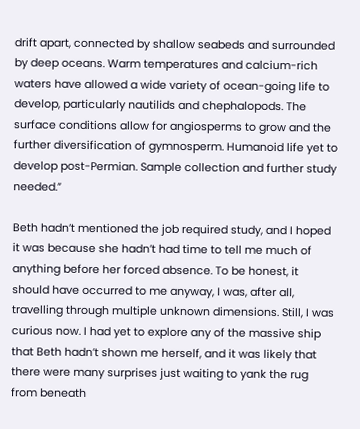drift apart, connected by shallow seabeds and surrounded by deep oceans. Warm temperatures and calcium-rich waters have allowed a wide variety of ocean-going life to develop, particularly nautilids and chephalopods. The surface conditions allow for angiosperms to grow and the further diversification of gymnosperm. Humanoid life yet to develop post-Permian. Sample collection and further study needed.”

Beth hadn’t mentioned the job required study, and I hoped it was because she hadn’t had time to tell me much of anything before her forced absence. To be honest, it should have occurred to me anyway, I was, after all, travelling through multiple unknown dimensions. Still, I was curious now. I had yet to explore any of the massive ship that Beth hadn’t shown me herself, and it was likely that there were many surprises just waiting to yank the rug from beneath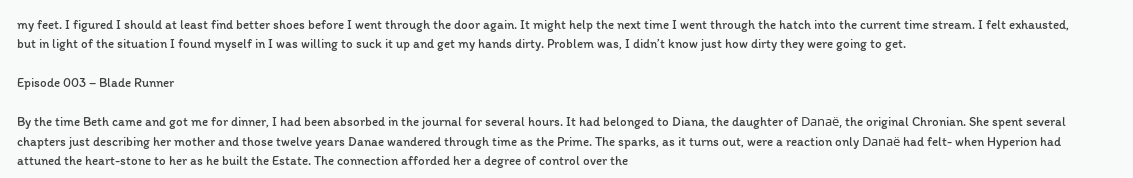my feet. I figured I should at least find better shoes before I went through the door again. It might help the next time I went through the hatch into the current time stream. I felt exhausted, but in light of the situation I found myself in I was willing to suck it up and get my hands dirty. Problem was, I didn’t know just how dirty they were going to get.

Episode 003 – Blade Runner

By the time Beth came and got me for dinner, I had been absorbed in the journal for several hours. It had belonged to Diana, the daughter of Danaë, the original Chronian. She spent several chapters just describing her mother and those twelve years Danae wandered through time as the Prime. The sparks, as it turns out, were a reaction only Danaë had felt- when Hyperion had attuned the heart-stone to her as he built the Estate. The connection afforded her a degree of control over the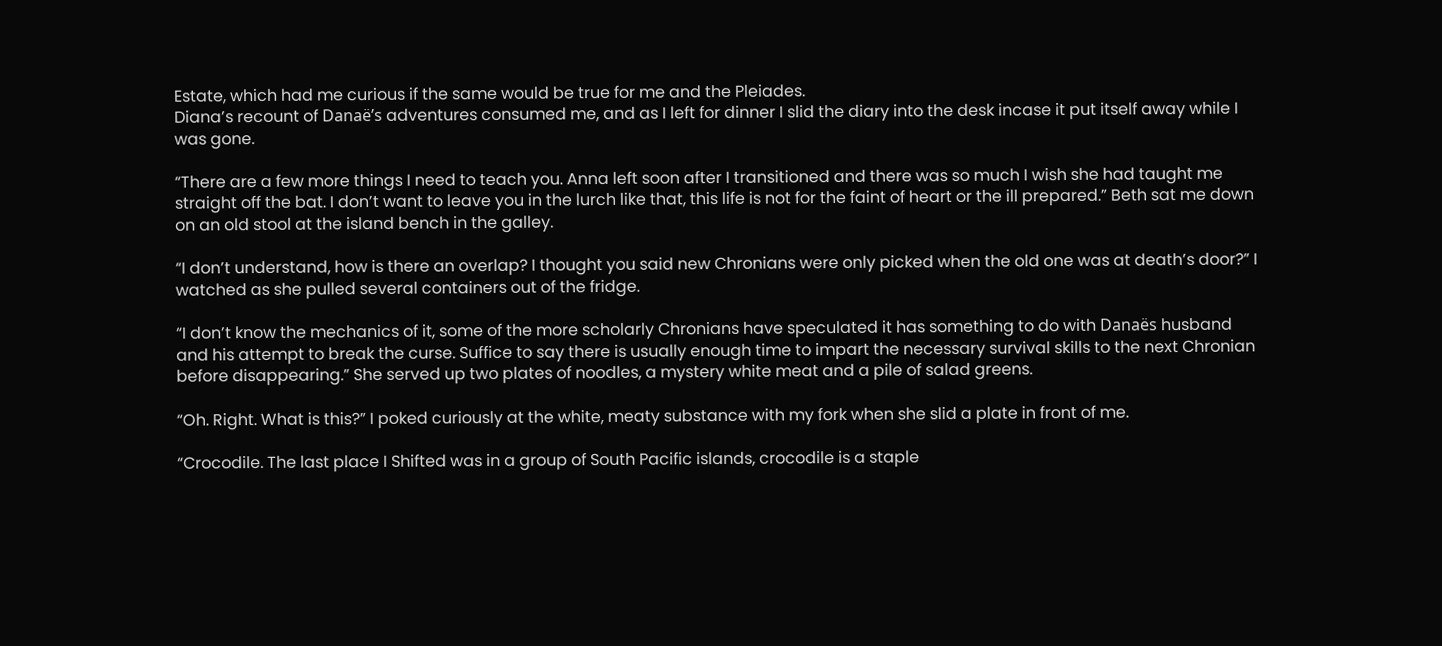Estate, which had me curious if the same would be true for me and the Pleiades.
Diana’s recount of Danaë’s adventures consumed me, and as I left for dinner I slid the diary into the desk incase it put itself away while I was gone.

“There are a few more things I need to teach you. Anna left soon after I transitioned and there was so much I wish she had taught me straight off the bat. I don’t want to leave you in the lurch like that, this life is not for the faint of heart or the ill prepared.” Beth sat me down on an old stool at the island bench in the galley.

“I don’t understand, how is there an overlap? I thought you said new Chronians were only picked when the old one was at death’s door?” I watched as she pulled several containers out of the fridge.

“I don’t know the mechanics of it, some of the more scholarly Chronians have speculated it has something to do with Danaës husband and his attempt to break the curse. Suffice to say there is usually enough time to impart the necessary survival skills to the next Chronian before disappearing.” She served up two plates of noodles, a mystery white meat and a pile of salad greens.

“Oh. Right. What is this?” I poked curiously at the white, meaty substance with my fork when she slid a plate in front of me.

“Crocodile. The last place I Shifted was in a group of South Pacific islands, crocodile is a staple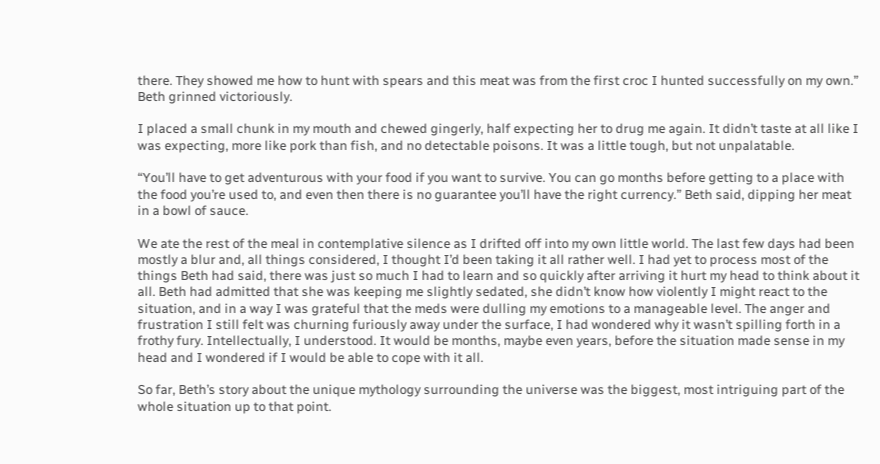there. They showed me how to hunt with spears and this meat was from the first croc I hunted successfully on my own.” Beth grinned victoriously.

I placed a small chunk in my mouth and chewed gingerly, half expecting her to drug me again. It didn’t taste at all like I was expecting, more like pork than fish, and no detectable poisons. It was a little tough, but not unpalatable.

“You’ll have to get adventurous with your food if you want to survive. You can go months before getting to a place with the food you’re used to, and even then there is no guarantee you’ll have the right currency.” Beth said, dipping her meat in a bowl of sauce.

We ate the rest of the meal in contemplative silence as I drifted off into my own little world. The last few days had been mostly a blur and, all things considered, I thought I’d been taking it all rather well. I had yet to process most of the things Beth had said, there was just so much I had to learn and so quickly after arriving it hurt my head to think about it all. Beth had admitted that she was keeping me slightly sedated, she didn’t know how violently I might react to the situation, and in a way I was grateful that the meds were dulling my emotions to a manageable level. The anger and frustration I still felt was churning furiously away under the surface, I had wondered why it wasn’t spilling forth in a frothy fury. Intellectually, I understood. It would be months, maybe even years, before the situation made sense in my head and I wondered if I would be able to cope with it all.

So far, Beth’s story about the unique mythology surrounding the universe was the biggest, most intriguing part of the whole situation up to that point.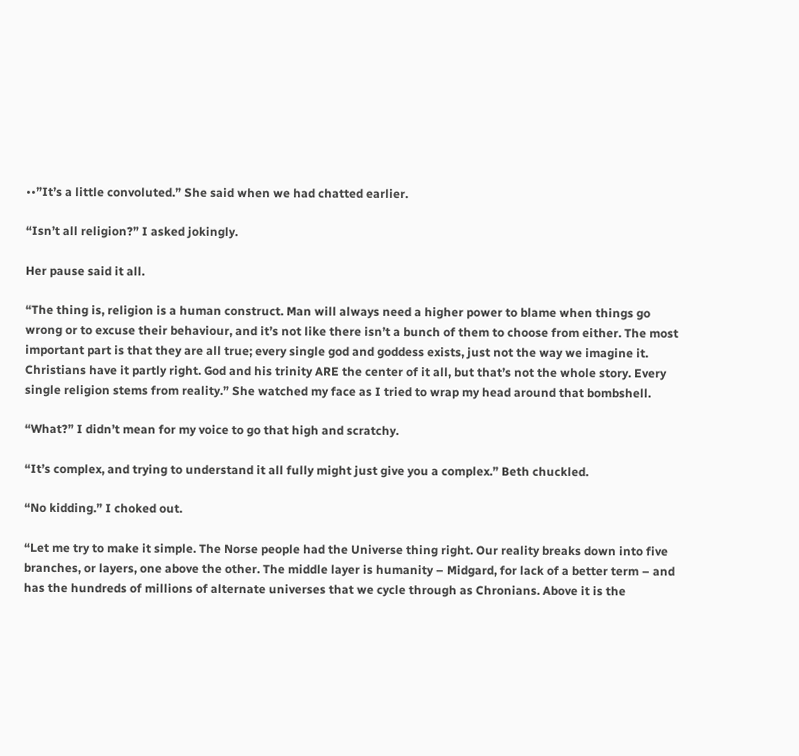••”It’s a little convoluted.” She said when we had chatted earlier.

“Isn’t all religion?” I asked jokingly.

Her pause said it all.

“The thing is, religion is a human construct. Man will always need a higher power to blame when things go wrong or to excuse their behaviour, and it’s not like there isn’t a bunch of them to choose from either. The most important part is that they are all true; every single god and goddess exists, just not the way we imagine it. Christians have it partly right. God and his trinity ARE the center of it all, but that’s not the whole story. Every single religion stems from reality.” She watched my face as I tried to wrap my head around that bombshell.

“What?” I didn’t mean for my voice to go that high and scratchy.

“It’s complex, and trying to understand it all fully might just give you a complex.” Beth chuckled.

“No kidding.” I choked out.

“Let me try to make it simple. The Norse people had the Universe thing right. Our reality breaks down into five branches, or layers, one above the other. The middle layer is humanity – Midgard, for lack of a better term – and has the hundreds of millions of alternate universes that we cycle through as Chronians. Above it is the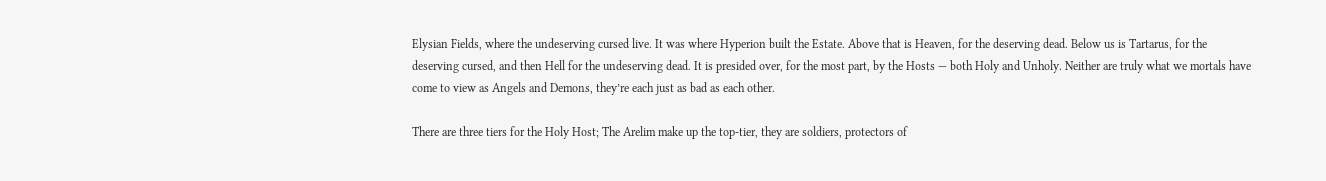Elysian Fields, where the undeserving cursed live. It was where Hyperion built the Estate. Above that is Heaven, for the deserving dead. Below us is Tartarus, for the deserving cursed, and then Hell for the undeserving dead. It is presided over, for the most part, by the Hosts — both Holy and Unholy. Neither are truly what we mortals have come to view as Angels and Demons, they’re each just as bad as each other.

There are three tiers for the Holy Host; The Arelim make up the top-tier, they are soldiers, protectors of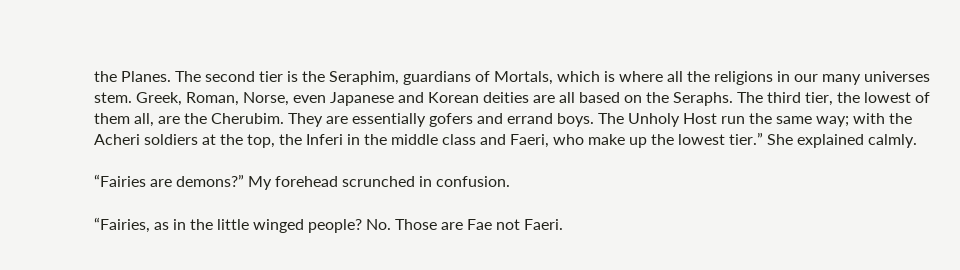the Planes. The second tier is the Seraphim, guardians of Mortals, which is where all the religions in our many universes stem. Greek, Roman, Norse, even Japanese and Korean deities are all based on the Seraphs. The third tier, the lowest of them all, are the Cherubim. They are essentially gofers and errand boys. The Unholy Host run the same way; with the Acheri soldiers at the top, the Inferi in the middle class and Faeri, who make up the lowest tier.” She explained calmly.

“Fairies are demons?” My forehead scrunched in confusion.

“Fairies, as in the little winged people? No. Those are Fae not Faeri.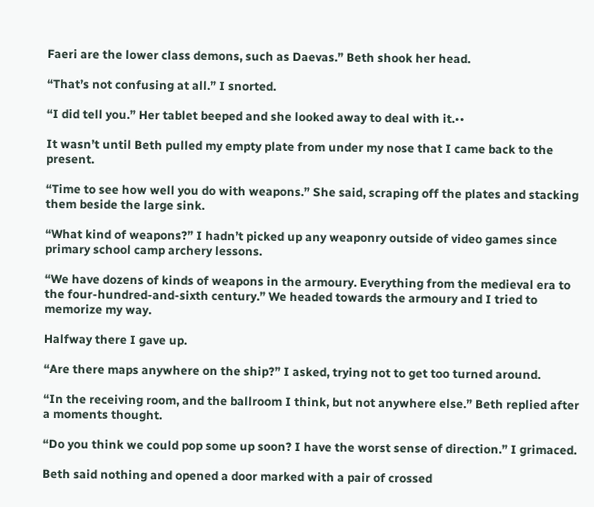Faeri are the lower class demons, such as Daevas.” Beth shook her head.

“That’s not confusing at all.” I snorted.

“I did tell you.” Her tablet beeped and she looked away to deal with it.••

It wasn’t until Beth pulled my empty plate from under my nose that I came back to the present.

“Time to see how well you do with weapons.” She said, scraping off the plates and stacking them beside the large sink.

“What kind of weapons?” I hadn’t picked up any weaponry outside of video games since primary school camp archery lessons.

“We have dozens of kinds of weapons in the armoury. Everything from the medieval era to the four-hundred-and-sixth century.” We headed towards the armoury and I tried to memorize my way.

Halfway there I gave up.

“Are there maps anywhere on the ship?” I asked, trying not to get too turned around.

“In the receiving room, and the ballroom I think, but not anywhere else.” Beth replied after a moments thought.

“Do you think we could pop some up soon? I have the worst sense of direction.” I grimaced.

Beth said nothing and opened a door marked with a pair of crossed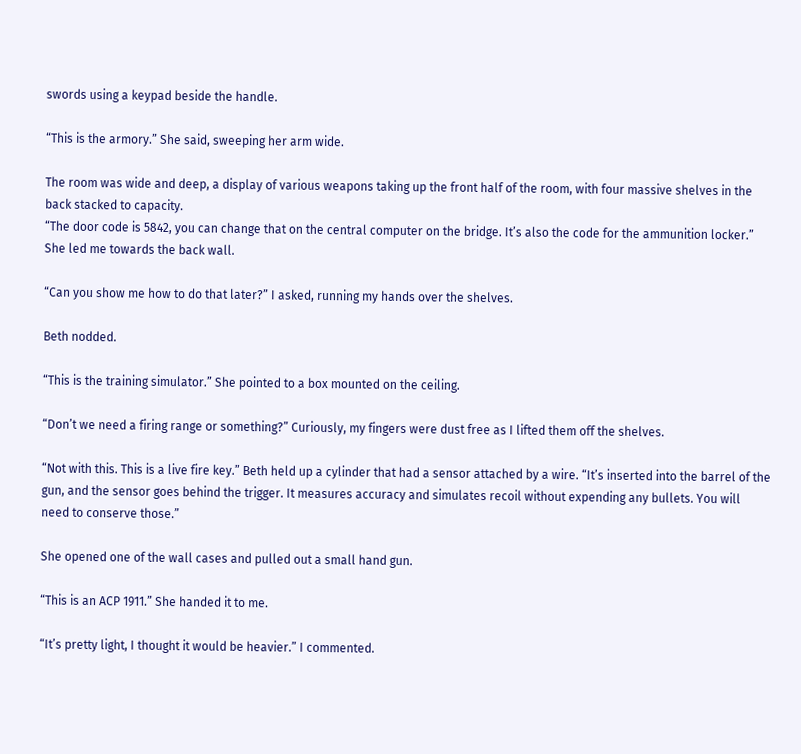swords using a keypad beside the handle.

“This is the armory.” She said, sweeping her arm wide.

The room was wide and deep, a display of various weapons taking up the front half of the room, with four massive shelves in the back stacked to capacity.
“The door code is 5842, you can change that on the central computer on the bridge. It’s also the code for the ammunition locker.” She led me towards the back wall.

“Can you show me how to do that later?” I asked, running my hands over the shelves.

Beth nodded.

“This is the training simulator.” She pointed to a box mounted on the ceiling.

“Don’t we need a firing range or something?” Curiously, my fingers were dust free as I lifted them off the shelves.

“Not with this. This is a live fire key.” Beth held up a cylinder that had a sensor attached by a wire. “It’s inserted into the barrel of the gun, and the sensor goes behind the trigger. It measures accuracy and simulates recoil without expending any bullets. You will need to conserve those.”

She opened one of the wall cases and pulled out a small hand gun.

“This is an ACP 1911.” She handed it to me.

“It’s pretty light, I thought it would be heavier.” I commented.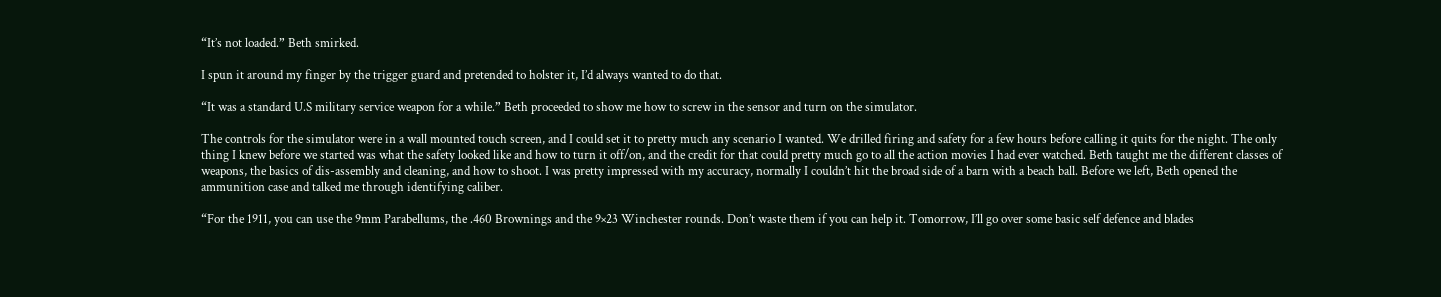“It’s not loaded.” Beth smirked.

I spun it around my finger by the trigger guard and pretended to holster it, I’d always wanted to do that.

“It was a standard U.S military service weapon for a while.” Beth proceeded to show me how to screw in the sensor and turn on the simulator.

The controls for the simulator were in a wall mounted touch screen, and I could set it to pretty much any scenario I wanted. We drilled firing and safety for a few hours before calling it quits for the night. The only thing I knew before we started was what the safety looked like and how to turn it off/on, and the credit for that could pretty much go to all the action movies I had ever watched. Beth taught me the different classes of weapons, the basics of dis-assembly and cleaning, and how to shoot. I was pretty impressed with my accuracy, normally I couldn’t hit the broad side of a barn with a beach ball. Before we left, Beth opened the ammunition case and talked me through identifying caliber.

“For the 1911, you can use the 9mm Parabellums, the .460 Brownings and the 9×23 Winchester rounds. Don’t waste them if you can help it. Tomorrow, I’ll go over some basic self defence and blades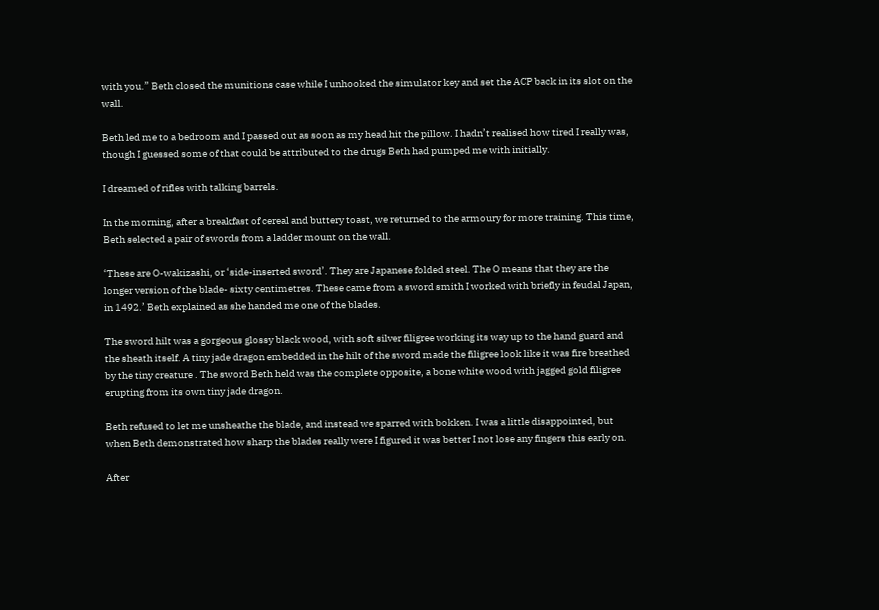with you.” Beth closed the munitions case while I unhooked the simulator key and set the ACP back in its slot on the wall.

Beth led me to a bedroom and I passed out as soon as my head hit the pillow. I hadn’t realised how tired I really was, though I guessed some of that could be attributed to the drugs Beth had pumped me with initially.

I dreamed of rifles with talking barrels.

In the morning, after a breakfast of cereal and buttery toast, we returned to the armoury for more training. This time, Beth selected a pair of swords from a ladder mount on the wall.

‘These are O-wakizashi, or ‘side-inserted sword’. They are Japanese folded steel. The O means that they are the longer version of the blade- sixty centimetres. These came from a sword smith I worked with briefly in feudal Japan, in 1492.’ Beth explained as she handed me one of the blades.

The sword hilt was a gorgeous glossy black wood, with soft silver filigree working its way up to the hand guard and the sheath itself. A tiny jade dragon embedded in the hilt of the sword made the filigree look like it was fire breathed by the tiny creature . The sword Beth held was the complete opposite, a bone white wood with jagged gold filigree erupting from its own tiny jade dragon.

Beth refused to let me unsheathe the blade, and instead we sparred with bokken. I was a little disappointed, but when Beth demonstrated how sharp the blades really were I figured it was better I not lose any fingers this early on.

After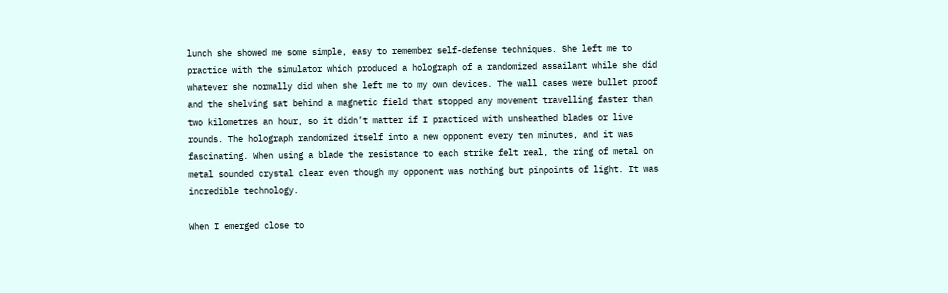lunch she showed me some simple, easy to remember self-defense techniques. She left me to practice with the simulator which produced a holograph of a randomized assailant while she did whatever she normally did when she left me to my own devices. The wall cases were bullet proof and the shelving sat behind a magnetic field that stopped any movement travelling faster than two kilometres an hour, so it didn’t matter if I practiced with unsheathed blades or live rounds. The holograph randomized itself into a new opponent every ten minutes, and it was fascinating. When using a blade the resistance to each strike felt real, the ring of metal on metal sounded crystal clear even though my opponent was nothing but pinpoints of light. It was incredible technology.

When I emerged close to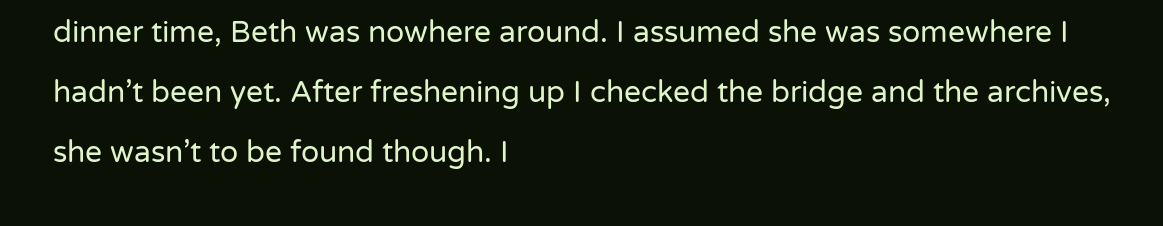dinner time, Beth was nowhere around. I assumed she was somewhere I hadn’t been yet. After freshening up I checked the bridge and the archives, she wasn’t to be found though. I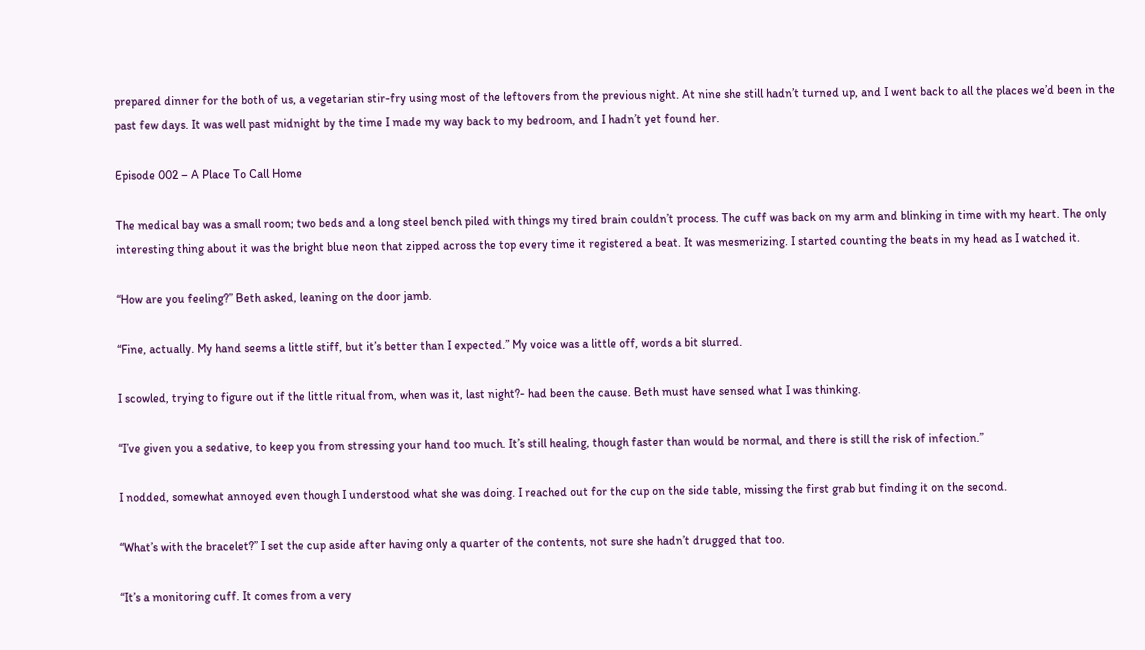prepared dinner for the both of us, a vegetarian stir-fry using most of the leftovers from the previous night. At nine she still hadn’t turned up, and I went back to all the places we’d been in the past few days. It was well past midnight by the time I made my way back to my bedroom, and I hadn’t yet found her.

Episode 002 – A Place To Call Home

The medical bay was a small room; two beds and a long steel bench piled with things my tired brain couldn’t process. The cuff was back on my arm and blinking in time with my heart. The only interesting thing about it was the bright blue neon that zipped across the top every time it registered a beat. It was mesmerizing. I started counting the beats in my head as I watched it.

“How are you feeling?” Beth asked, leaning on the door jamb.

“Fine, actually. My hand seems a little stiff, but it’s better than I expected.” My voice was a little off, words a bit slurred.

I scowled, trying to figure out if the little ritual from, when was it, last night?- had been the cause. Beth must have sensed what I was thinking.

“I’ve given you a sedative, to keep you from stressing your hand too much. It’s still healing, though faster than would be normal, and there is still the risk of infection.”

I nodded, somewhat annoyed even though I understood what she was doing. I reached out for the cup on the side table, missing the first grab but finding it on the second.

“What’s with the bracelet?” I set the cup aside after having only a quarter of the contents, not sure she hadn’t drugged that too.

“It’s a monitoring cuff. It comes from a very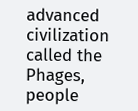advanced civilization called the Phages, people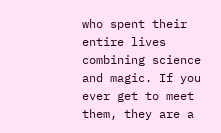who spent their entire lives combining science and magic. If you ever get to meet them, they are a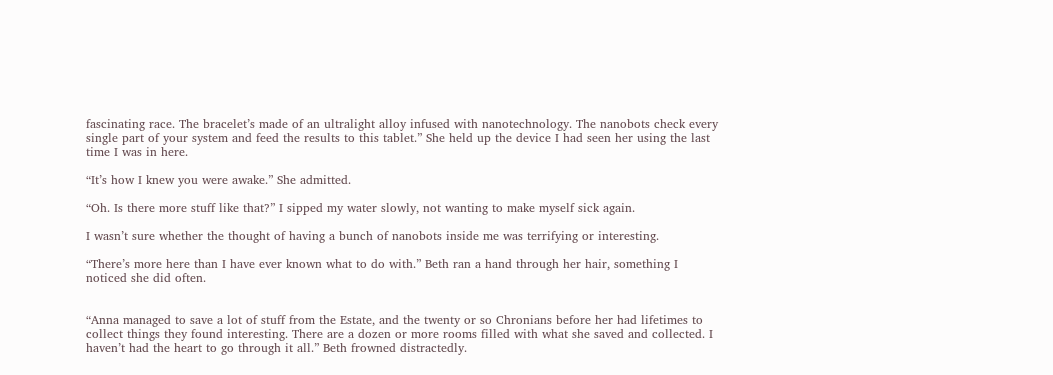fascinating race. The bracelet’s made of an ultralight alloy infused with nanotechnology. The nanobots check every single part of your system and feed the results to this tablet.” She held up the device I had seen her using the last time I was in here.

“It’s how I knew you were awake.” She admitted.

“Oh. Is there more stuff like that?” I sipped my water slowly, not wanting to make myself sick again.

I wasn’t sure whether the thought of having a bunch of nanobots inside me was terrifying or interesting.

“There’s more here than I have ever known what to do with.” Beth ran a hand through her hair, something I noticed she did often.


“Anna managed to save a lot of stuff from the Estate, and the twenty or so Chronians before her had lifetimes to collect things they found interesting. There are a dozen or more rooms filled with what she saved and collected. I haven’t had the heart to go through it all.” Beth frowned distractedly.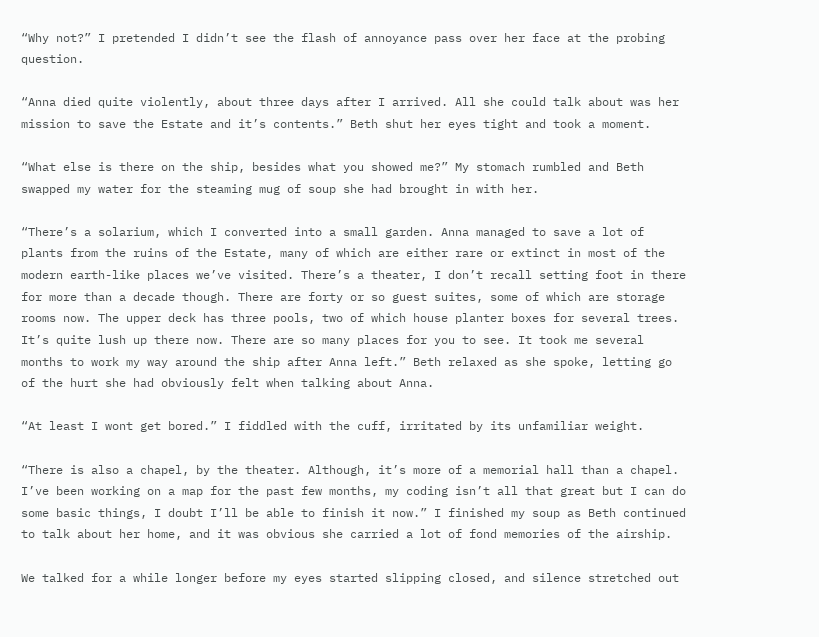“Why not?” I pretended I didn’t see the flash of annoyance pass over her face at the probing question.

“Anna died quite violently, about three days after I arrived. All she could talk about was her mission to save the Estate and it’s contents.” Beth shut her eyes tight and took a moment.

“What else is there on the ship, besides what you showed me?” My stomach rumbled and Beth swapped my water for the steaming mug of soup she had brought in with her.

“There’s a solarium, which I converted into a small garden. Anna managed to save a lot of plants from the ruins of the Estate, many of which are either rare or extinct in most of the modern earth-like places we’ve visited. There’s a theater, I don’t recall setting foot in there for more than a decade though. There are forty or so guest suites, some of which are storage rooms now. The upper deck has three pools, two of which house planter boxes for several trees. It’s quite lush up there now. There are so many places for you to see. It took me several months to work my way around the ship after Anna left.” Beth relaxed as she spoke, letting go of the hurt she had obviously felt when talking about Anna.

“At least I wont get bored.” I fiddled with the cuff, irritated by its unfamiliar weight.

“There is also a chapel, by the theater. Although, it’s more of a memorial hall than a chapel. I’ve been working on a map for the past few months, my coding isn’t all that great but I can do some basic things, I doubt I’ll be able to finish it now.” I finished my soup as Beth continued to talk about her home, and it was obvious she carried a lot of fond memories of the airship.

We talked for a while longer before my eyes started slipping closed, and silence stretched out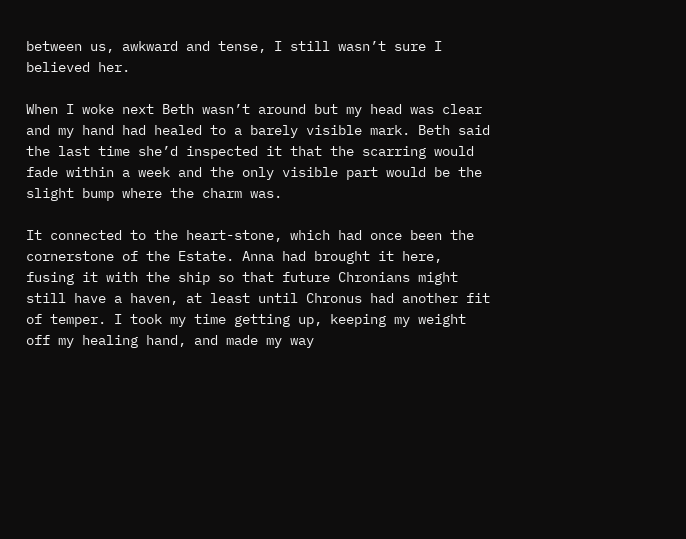between us, awkward and tense, I still wasn’t sure I believed her.

When I woke next Beth wasn’t around but my head was clear and my hand had healed to a barely visible mark. Beth said the last time she’d inspected it that the scarring would fade within a week and the only visible part would be the slight bump where the charm was.

It connected to the heart-stone, which had once been the cornerstone of the Estate. Anna had brought it here, fusing it with the ship so that future Chronians might still have a haven, at least until Chronus had another fit of temper. I took my time getting up, keeping my weight off my healing hand, and made my way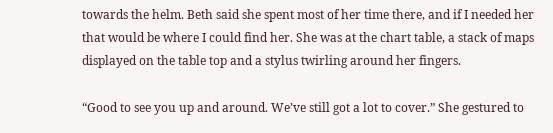towards the helm. Beth said she spent most of her time there, and if I needed her that would be where I could find her. She was at the chart table, a stack of maps displayed on the table top and a stylus twirling around her fingers.

“Good to see you up and around. We’ve still got a lot to cover.” She gestured to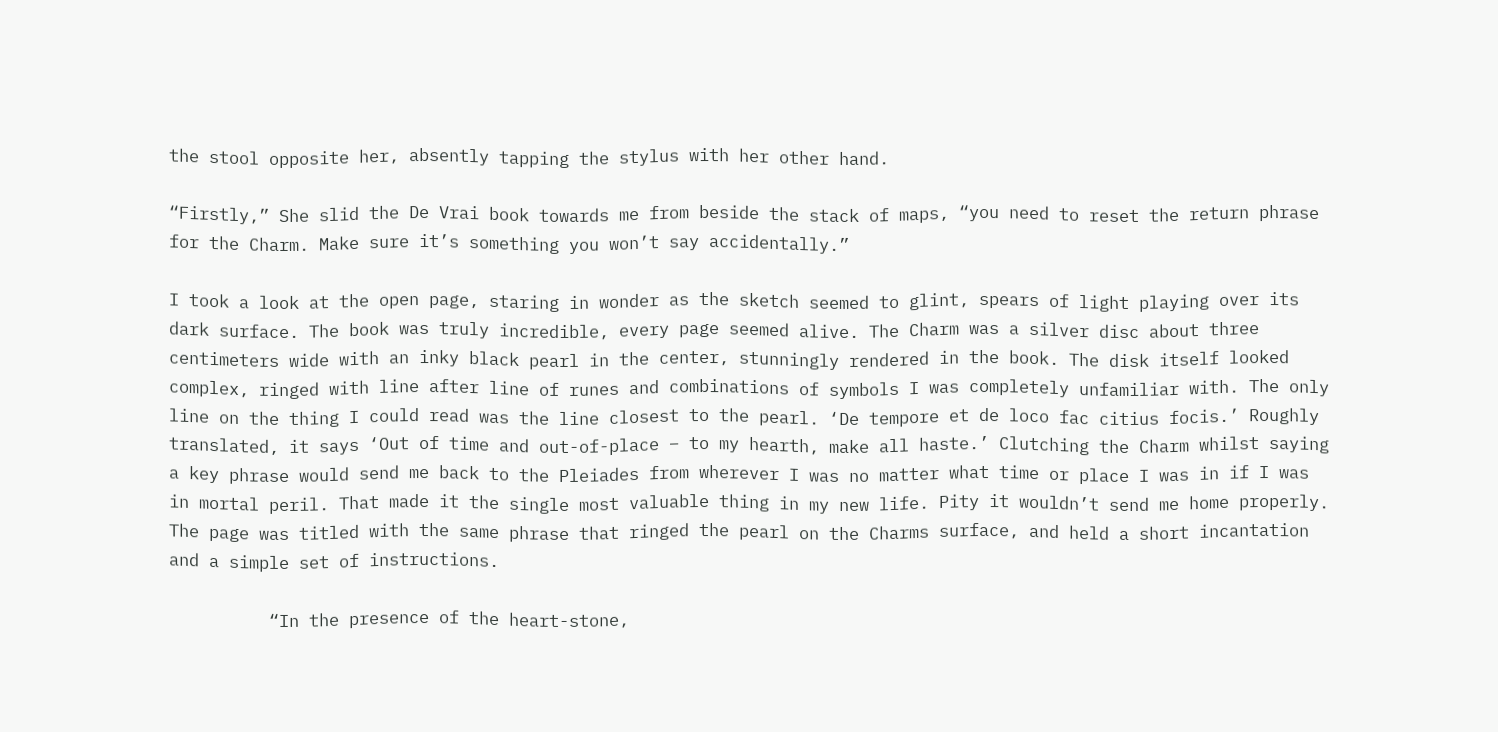the stool opposite her, absently tapping the stylus with her other hand.

“Firstly,” She slid the De Vrai book towards me from beside the stack of maps, “you need to reset the return phrase for the Charm. Make sure it’s something you won’t say accidentally.”

I took a look at the open page, staring in wonder as the sketch seemed to glint, spears of light playing over its dark surface. The book was truly incredible, every page seemed alive. The Charm was a silver disc about three centimeters wide with an inky black pearl in the center, stunningly rendered in the book. The disk itself looked complex, ringed with line after line of runes and combinations of symbols I was completely unfamiliar with. The only line on the thing I could read was the line closest to the pearl. ‘De tempore et de loco fac citius focis.’ Roughly translated, it says ‘Out of time and out-of-place – to my hearth, make all haste.’ Clutching the Charm whilst saying a key phrase would send me back to the Pleiades from wherever I was no matter what time or place I was in if I was in mortal peril. That made it the single most valuable thing in my new life. Pity it wouldn’t send me home properly. The page was titled with the same phrase that ringed the pearl on the Charms surface, and held a short incantation and a simple set of instructions.

          “In the presence of the heart-stone,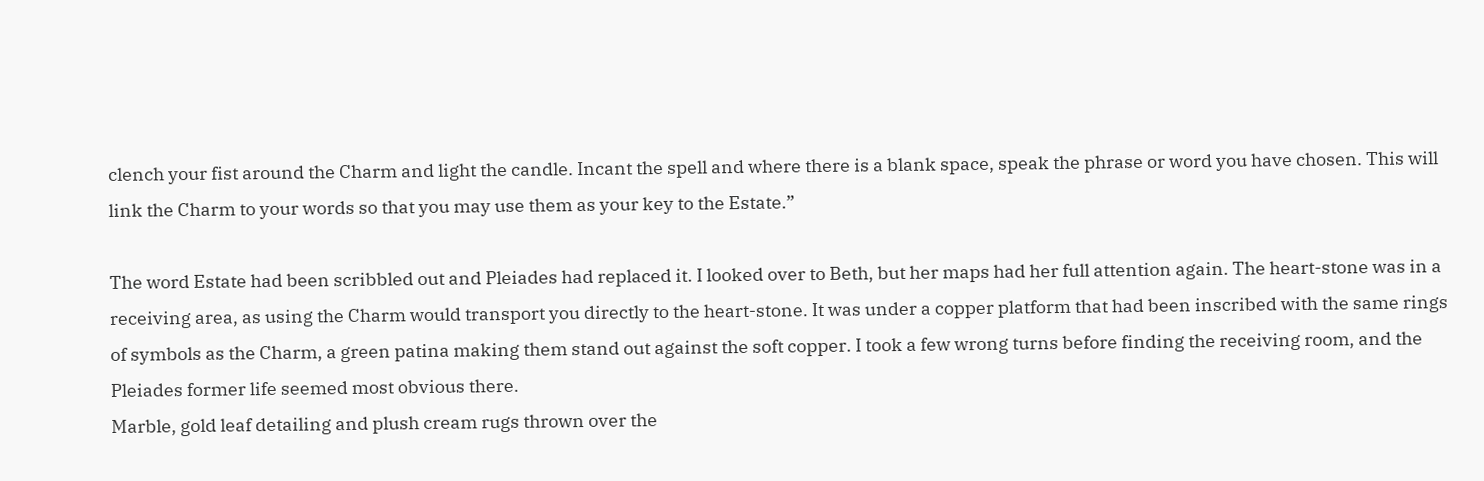clench your fist around the Charm and light the candle. Incant the spell and where there is a blank space, speak the phrase or word you have chosen. This will link the Charm to your words so that you may use them as your key to the Estate.”

The word Estate had been scribbled out and Pleiades had replaced it. I looked over to Beth, but her maps had her full attention again. The heart-stone was in a receiving area, as using the Charm would transport you directly to the heart-stone. It was under a copper platform that had been inscribed with the same rings of symbols as the Charm, a green patina making them stand out against the soft copper. I took a few wrong turns before finding the receiving room, and the Pleiades former life seemed most obvious there.
Marble, gold leaf detailing and plush cream rugs thrown over the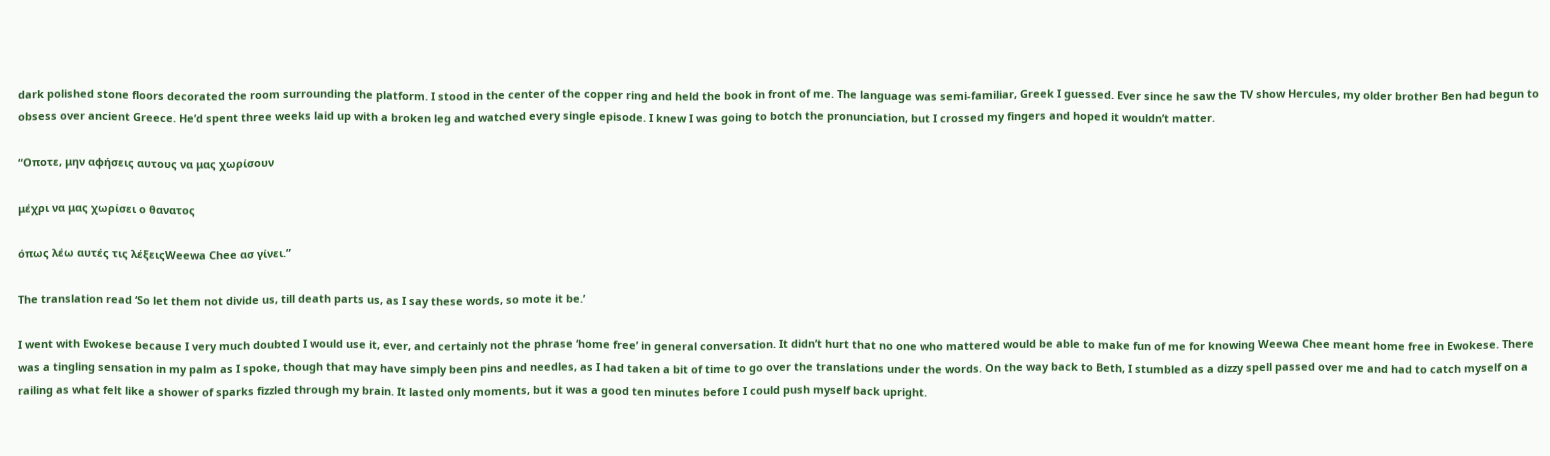dark polished stone floors decorated the room surrounding the platform. I stood in the center of the copper ring and held the book in front of me. The language was semi-familiar, Greek I guessed. Ever since he saw the TV show Hercules, my older brother Ben had begun to obsess over ancient Greece. He’d spent three weeks laid up with a broken leg and watched every single episode. I knew I was going to botch the pronunciation, but I crossed my fingers and hoped it wouldn’t matter.

“Οποτε, μην αφήσεις αυτους να μας χωρίσουν

μέχρι να μας χωρίσει ο θανατος

όπως λέω αυτές τις λέξειςWeewa Chee ασ γίνει.”

The translation read ‘So let them not divide us, till death parts us, as I say these words, so mote it be.’

I went with Ewokese because I very much doubted I would use it, ever, and certainly not the phrase ‘home free’ in general conversation. It didn’t hurt that no one who mattered would be able to make fun of me for knowing Weewa Chee meant home free in Ewokese. There was a tingling sensation in my palm as I spoke, though that may have simply been pins and needles, as I had taken a bit of time to go over the translations under the words. On the way back to Beth, I stumbled as a dizzy spell passed over me and had to catch myself on a railing as what felt like a shower of sparks fizzled through my brain. It lasted only moments, but it was a good ten minutes before I could push myself back upright.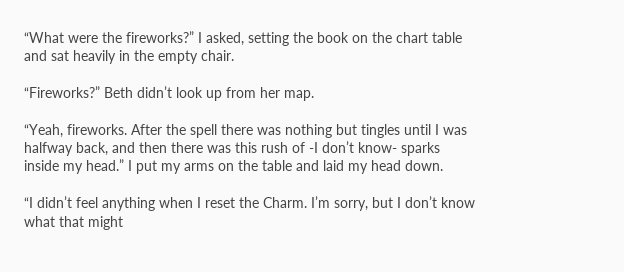“What were the fireworks?” I asked, setting the book on the chart table and sat heavily in the empty chair.

“Fireworks?” Beth didn’t look up from her map.

“Yeah, fireworks. After the spell there was nothing but tingles until I was halfway back, and then there was this rush of -I don’t know- sparks inside my head.” I put my arms on the table and laid my head down.

“I didn’t feel anything when I reset the Charm. I’m sorry, but I don’t know what that might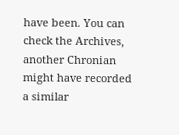have been. You can check the Archives, another Chronian might have recorded a similar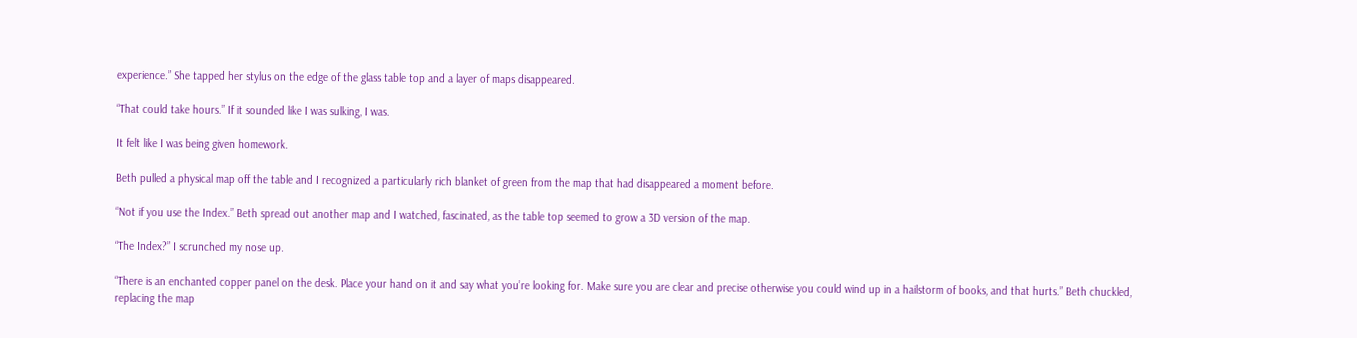experience.” She tapped her stylus on the edge of the glass table top and a layer of maps disappeared.

“That could take hours.” If it sounded like I was sulking, I was.

It felt like I was being given homework.

Beth pulled a physical map off the table and I recognized a particularly rich blanket of green from the map that had disappeared a moment before.

“Not if you use the Index.” Beth spread out another map and I watched, fascinated, as the table top seemed to grow a 3D version of the map.

“The Index?” I scrunched my nose up.

“There is an enchanted copper panel on the desk. Place your hand on it and say what you’re looking for. Make sure you are clear and precise otherwise you could wind up in a hailstorm of books, and that hurts.” Beth chuckled, replacing the map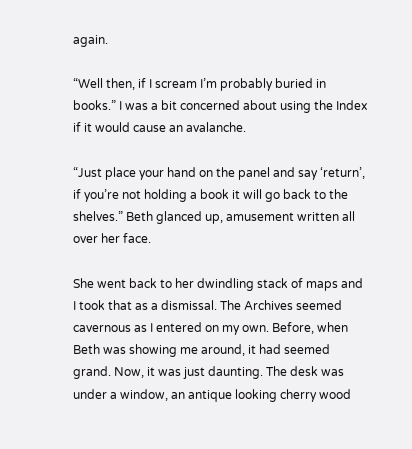again.

“Well then, if I scream I’m probably buried in books.” I was a bit concerned about using the Index if it would cause an avalanche.

“Just place your hand on the panel and say ‘return’, if you’re not holding a book it will go back to the shelves.” Beth glanced up, amusement written all over her face.

She went back to her dwindling stack of maps and I took that as a dismissal. The Archives seemed cavernous as I entered on my own. Before, when Beth was showing me around, it had seemed grand. Now, it was just daunting. The desk was under a window, an antique looking cherry wood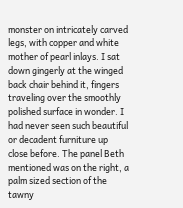monster on intricately carved legs, with copper and white mother of pearl inlays. I sat down gingerly at the winged back chair behind it, fingers traveling over the smoothly polished surface in wonder. I had never seen such beautiful or decadent furniture up close before. The panel Beth mentioned was on the right, a palm sized section of the tawny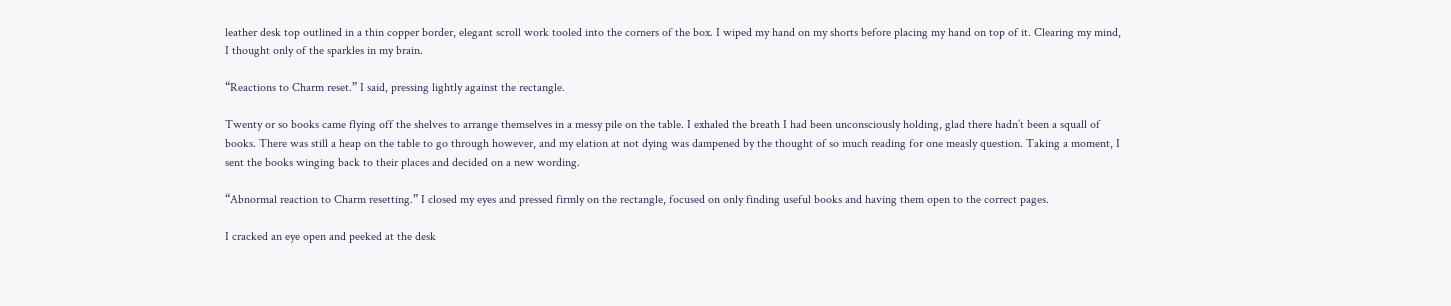leather desk top outlined in a thin copper border, elegant scroll work tooled into the corners of the box. I wiped my hand on my shorts before placing my hand on top of it. Clearing my mind, I thought only of the sparkles in my brain.

“Reactions to Charm reset.” I said, pressing lightly against the rectangle.

Twenty or so books came flying off the shelves to arrange themselves in a messy pile on the table. I exhaled the breath I had been unconsciously holding, glad there hadn’t been a squall of books. There was still a heap on the table to go through however, and my elation at not dying was dampened by the thought of so much reading for one measly question. Taking a moment, I sent the books winging back to their places and decided on a new wording.

“Abnormal reaction to Charm resetting.” I closed my eyes and pressed firmly on the rectangle, focused on only finding useful books and having them open to the correct pages.

I cracked an eye open and peeked at the desk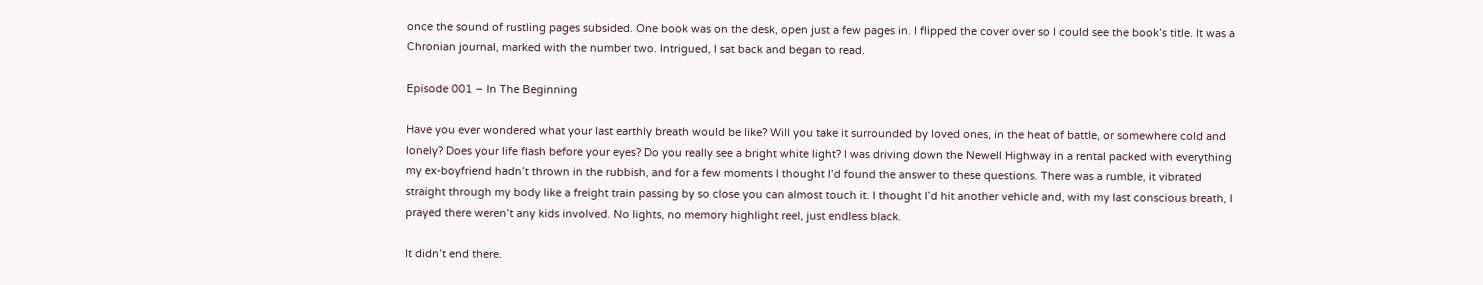once the sound of rustling pages subsided. One book was on the desk, open just a few pages in. I flipped the cover over so I could see the book’s title. It was a Chronian journal, marked with the number two. Intrigued, I sat back and began to read.

Episode 001 – In The Beginning

Have you ever wondered what your last earthly breath would be like? Will you take it surrounded by loved ones, in the heat of battle, or somewhere cold and lonely? Does your life flash before your eyes? Do you really see a bright white light? I was driving down the Newell Highway in a rental packed with everything my ex-boyfriend hadn’t thrown in the rubbish, and for a few moments I thought I’d found the answer to these questions. There was a rumble, it vibrated straight through my body like a freight train passing by so close you can almost touch it. I thought I’d hit another vehicle and, with my last conscious breath, I prayed there weren’t any kids involved. No lights, no memory highlight reel, just endless black.

It didn’t end there.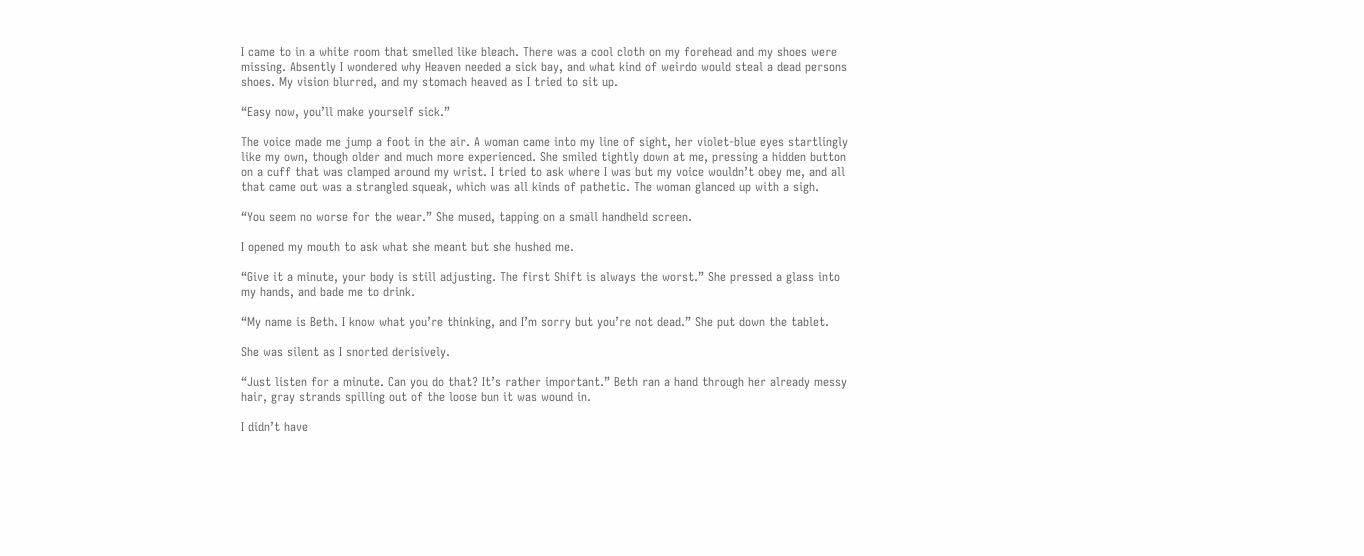I came to in a white room that smelled like bleach. There was a cool cloth on my forehead and my shoes were missing. Absently I wondered why Heaven needed a sick bay, and what kind of weirdo would steal a dead persons shoes. My vision blurred, and my stomach heaved as I tried to sit up.

“Easy now, you’ll make yourself sick.”

The voice made me jump a foot in the air. A woman came into my line of sight, her violet-blue eyes startlingly like my own, though older and much more experienced. She smiled tightly down at me, pressing a hidden button on a cuff that was clamped around my wrist. I tried to ask where I was but my voice wouldn’t obey me, and all that came out was a strangled squeak, which was all kinds of pathetic. The woman glanced up with a sigh.

“You seem no worse for the wear.” She mused, tapping on a small handheld screen.

I opened my mouth to ask what she meant but she hushed me.

“Give it a minute, your body is still adjusting. The first Shift is always the worst.” She pressed a glass into my hands, and bade me to drink.

“My name is Beth. I know what you’re thinking, and I’m sorry but you’re not dead.” She put down the tablet.

She was silent as I snorted derisively.

“Just listen for a minute. Can you do that? It’s rather important.” Beth ran a hand through her already messy hair, gray strands spilling out of the loose bun it was wound in.

I didn’t have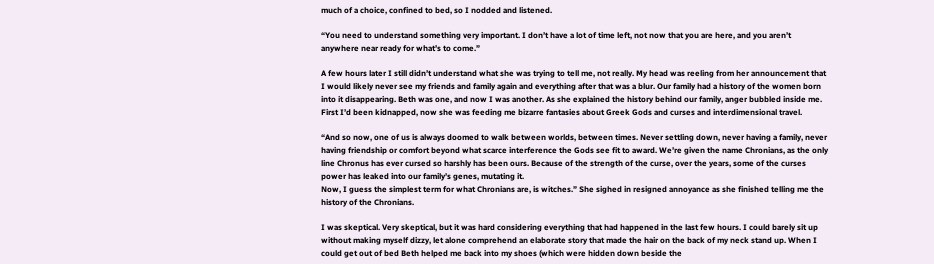much of a choice, confined to bed, so I nodded and listened.

“You need to understand something very important. I don’t have a lot of time left, not now that you are here, and you aren’t anywhere near ready for what’s to come.”

A few hours later I still didn’t understand what she was trying to tell me, not really. My head was reeling from her announcement that I would likely never see my friends and family again and everything after that was a blur. Our family had a history of the women born into it disappearing. Beth was one, and now I was another. As she explained the history behind our family, anger bubbled inside me. First I’d been kidnapped, now she was feeding me bizarre fantasies about Greek Gods and curses and interdimensional travel.

“And so now, one of us is always doomed to walk between worlds, between times. Never settling down, never having a family, never having friendship or comfort beyond what scarce interference the Gods see fit to award. We’re given the name Chronians, as the only line Chronus has ever cursed so harshly has been ours. Because of the strength of the curse, over the years, some of the curses power has leaked into our family’s genes, mutating it.
Now, I guess the simplest term for what Chronians are, is witches.” She sighed in resigned annoyance as she finished telling me the history of the Chronians.

I was skeptical. Very skeptical, but it was hard considering everything that had happened in the last few hours. I could barely sit up without making myself dizzy, let alone comprehend an elaborate story that made the hair on the back of my neck stand up. When I could get out of bed Beth helped me back into my shoes (which were hidden down beside the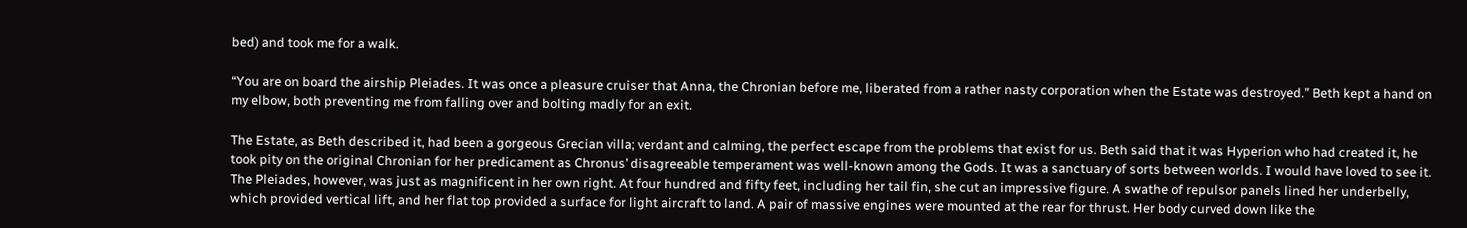bed) and took me for a walk.

“You are on board the airship Pleiades. It was once a pleasure cruiser that Anna, the Chronian before me, liberated from a rather nasty corporation when the Estate was destroyed.” Beth kept a hand on my elbow, both preventing me from falling over and bolting madly for an exit.

The Estate, as Beth described it, had been a gorgeous Grecian villa; verdant and calming, the perfect escape from the problems that exist for us. Beth said that it was Hyperion who had created it, he took pity on the original Chronian for her predicament as Chronus’ disagreeable temperament was well-known among the Gods. It was a sanctuary of sorts between worlds. I would have loved to see it. The Pleiades, however, was just as magnificent in her own right. At four hundred and fifty feet, including her tail fin, she cut an impressive figure. A swathe of repulsor panels lined her underbelly, which provided vertical lift, and her flat top provided a surface for light aircraft to land. A pair of massive engines were mounted at the rear for thrust. Her body curved down like the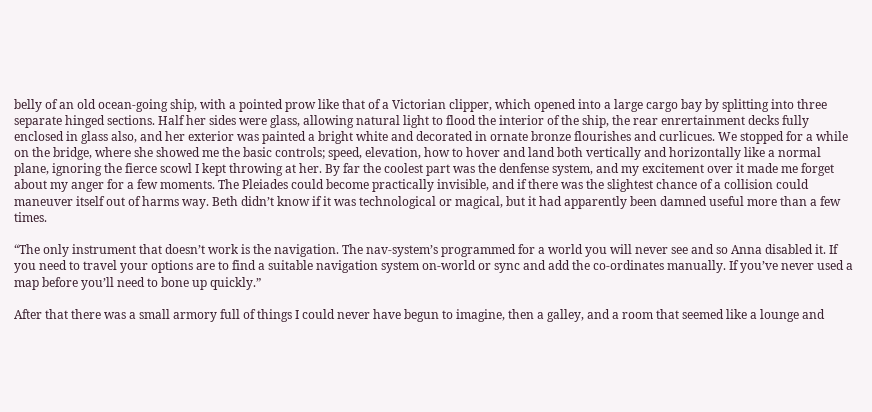belly of an old ocean-going ship, with a pointed prow like that of a Victorian clipper, which opened into a large cargo bay by splitting into three separate hinged sections. Half her sides were glass, allowing natural light to flood the interior of the ship, the rear enrertainment decks fully enclosed in glass also, and her exterior was painted a bright white and decorated in ornate bronze flourishes and curlicues. We stopped for a while on the bridge, where she showed me the basic controls; speed, elevation, how to hover and land both vertically and horizontally like a normal plane, ignoring the fierce scowl I kept throwing at her. By far the coolest part was the denfense system, and my excitement over it made me forget about my anger for a few moments. The Pleiades could become practically invisible, and if there was the slightest chance of a collision could maneuver itself out of harms way. Beth didn’t know if it was technological or magical, but it had apparently been damned useful more than a few times.

“The only instrument that doesn’t work is the navigation. The nav-system’s programmed for a world you will never see and so Anna disabled it. If you need to travel your options are to find a suitable navigation system on-world or sync and add the co-ordinates manually. If you’ve never used a map before you’ll need to bone up quickly.”

After that there was a small armory full of things I could never have begun to imagine, then a galley, and a room that seemed like a lounge and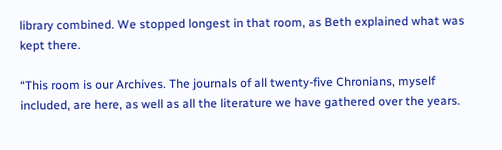library combined. We stopped longest in that room, as Beth explained what was kept there.

“This room is our Archives. The journals of all twenty-five Chronians, myself included, are here, as well as all the literature we have gathered over the years.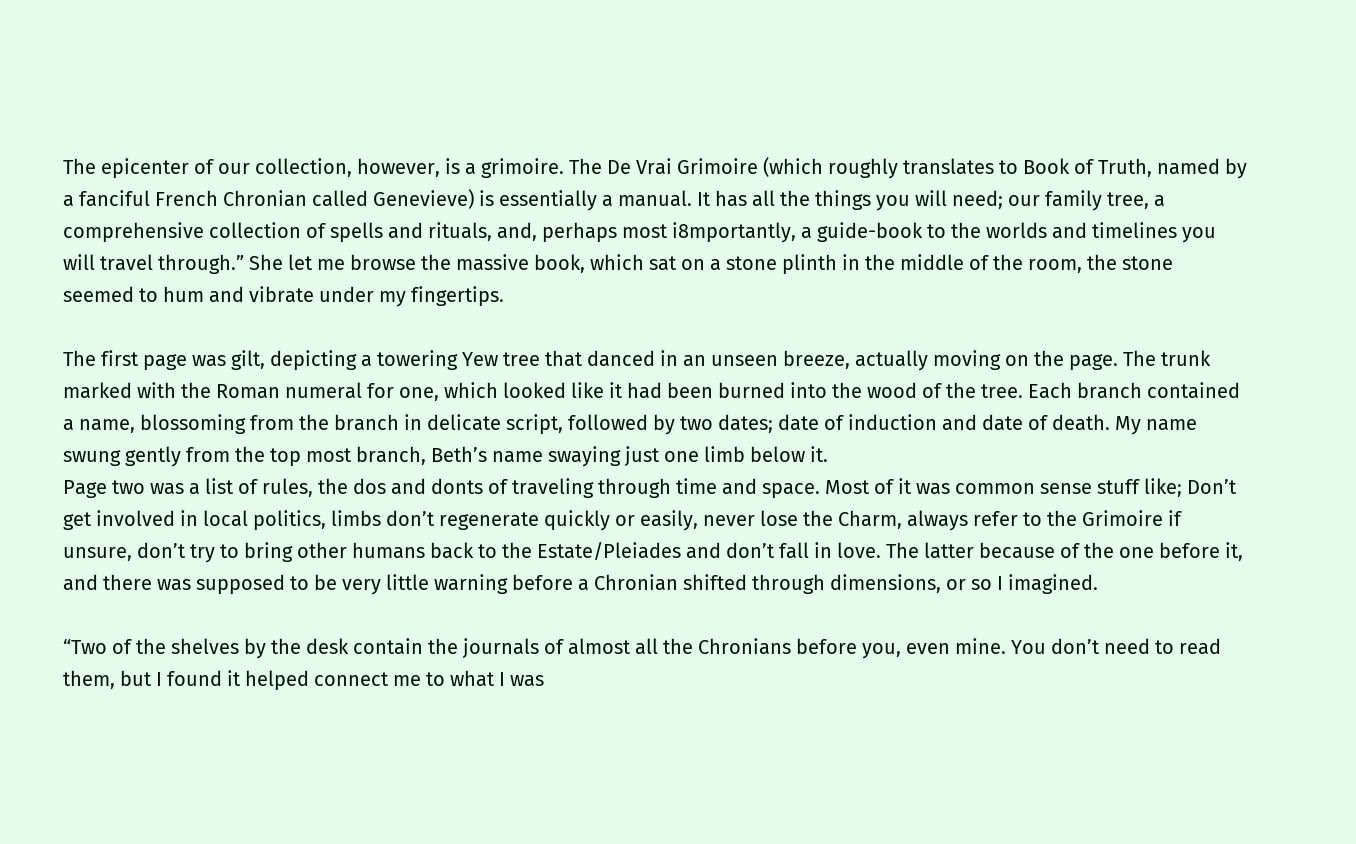The epicenter of our collection, however, is a grimoire. The De Vrai Grimoire (which roughly translates to Book of Truth, named by a fanciful French Chronian called Genevieve) is essentially a manual. It has all the things you will need; our family tree, a comprehensive collection of spells and rituals, and, perhaps most i8mportantly, a guide-book to the worlds and timelines you will travel through.” She let me browse the massive book, which sat on a stone plinth in the middle of the room, the stone seemed to hum and vibrate under my fingertips.

The first page was gilt, depicting a towering Yew tree that danced in an unseen breeze, actually moving on the page. The trunk marked with the Roman numeral for one, which looked like it had been burned into the wood of the tree. Each branch contained a name, blossoming from the branch in delicate script, followed by two dates; date of induction and date of death. My name swung gently from the top most branch, Beth’s name swaying just one limb below it.
Page two was a list of rules, the dos and donts of traveling through time and space. Most of it was common sense stuff like; Don’t get involved in local politics, limbs don’t regenerate quickly or easily, never lose the Charm, always refer to the Grimoire if unsure, don’t try to bring other humans back to the Estate/Pleiades and don’t fall in love. The latter because of the one before it, and there was supposed to be very little warning before a Chronian shifted through dimensions, or so I imagined.

“Two of the shelves by the desk contain the journals of almost all the Chronians before you, even mine. You don’t need to read them, but I found it helped connect me to what I was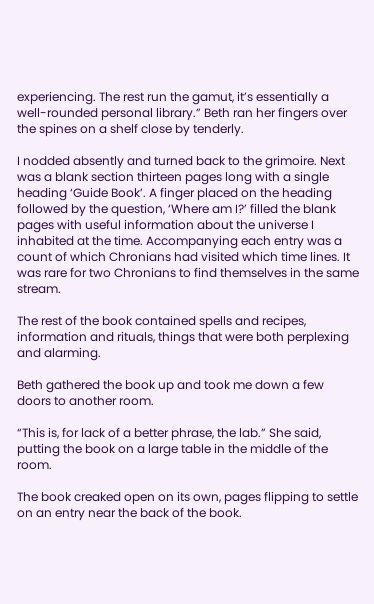experiencing. The rest run the gamut, it’s essentially a well-rounded personal library.” Beth ran her fingers over the spines on a shelf close by tenderly.

I nodded absently and turned back to the grimoire. Next was a blank section thirteen pages long with a single heading ‘Guide Book’. A finger placed on the heading followed by the question, ‘Where am I?’ filled the blank pages with useful information about the universe I inhabited at the time. Accompanying each entry was a count of which Chronians had visited which time lines. It was rare for two Chronians to find themselves in the same stream.

The rest of the book contained spells and recipes, information and rituals, things that were both perplexing and alarming.

Beth gathered the book up and took me down a few doors to another room.

“This is, for lack of a better phrase, the lab.” She said, putting the book on a large table in the middle of the room.

The book creaked open on its own, pages flipping to settle on an entry near the back of the book.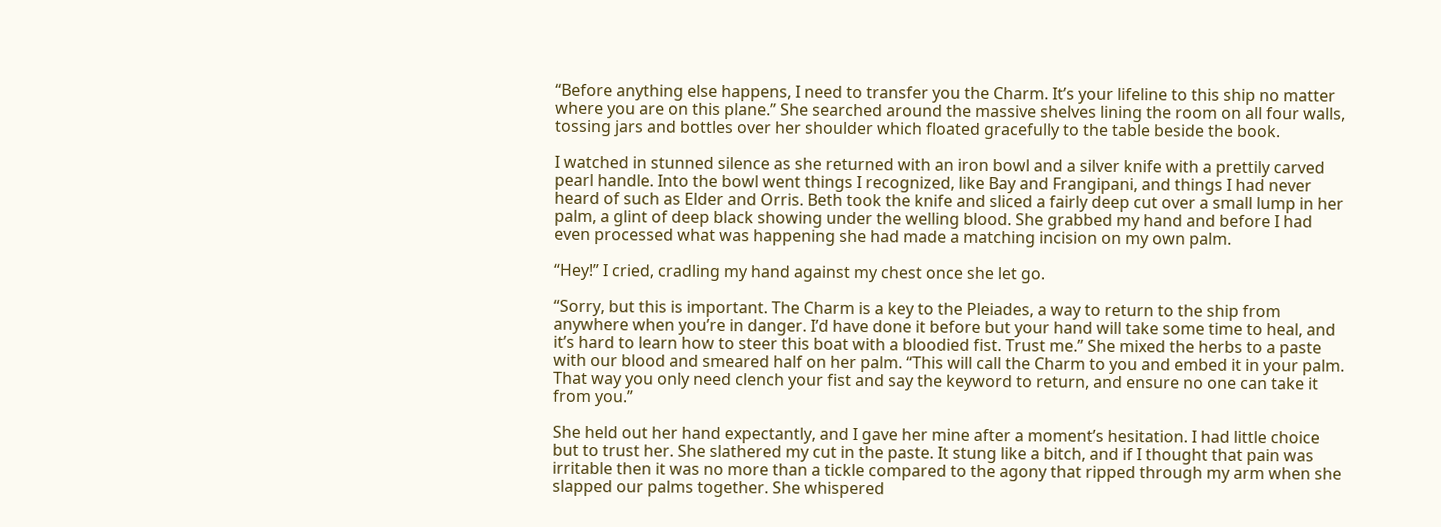“Before anything else happens, I need to transfer you the Charm. It’s your lifeline to this ship no matter where you are on this plane.” She searched around the massive shelves lining the room on all four walls, tossing jars and bottles over her shoulder which floated gracefully to the table beside the book.

I watched in stunned silence as she returned with an iron bowl and a silver knife with a prettily carved pearl handle. Into the bowl went things I recognized, like Bay and Frangipani, and things I had never heard of such as Elder and Orris. Beth took the knife and sliced a fairly deep cut over a small lump in her palm, a glint of deep black showing under the welling blood. She grabbed my hand and before I had even processed what was happening she had made a matching incision on my own palm.

“Hey!” I cried, cradling my hand against my chest once she let go.

“Sorry, but this is important. The Charm is a key to the Pleiades, a way to return to the ship from anywhere when you’re in danger. I’d have done it before but your hand will take some time to heal, and it’s hard to learn how to steer this boat with a bloodied fist. Trust me.” She mixed the herbs to a paste with our blood and smeared half on her palm. “This will call the Charm to you and embed it in your palm. That way you only need clench your fist and say the keyword to return, and ensure no one can take it from you.”

She held out her hand expectantly, and I gave her mine after a moment’s hesitation. I had little choice but to trust her. She slathered my cut in the paste. It stung like a bitch, and if I thought that pain was irritable then it was no more than a tickle compared to the agony that ripped through my arm when she slapped our palms together. She whispered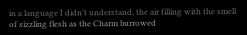in a language I didn’t understand, the air filling with the smell of sizzling flesh as the Charm burrowed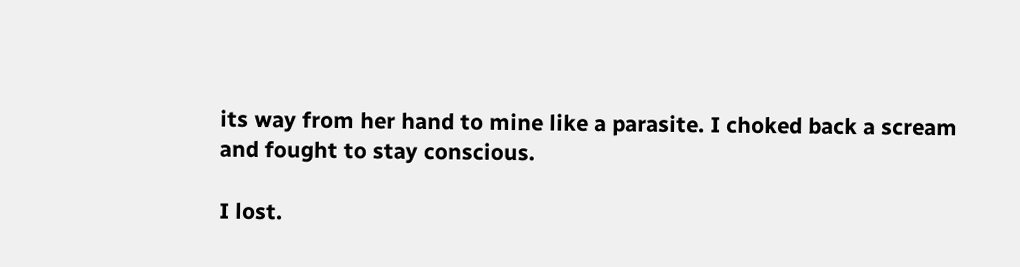its way from her hand to mine like a parasite. I choked back a scream and fought to stay conscious.

I lost.